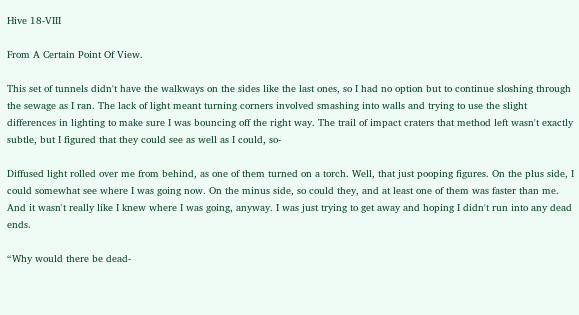Hive 18-VIII

From A Certain Point Of View.

This set of tunnels didn't have the walkways on the sides like the last ones, so I had no option but to continue sloshing through the sewage as I ran. The lack of light meant turning corners involved smashing into walls and trying to use the slight differences in lighting to make sure I was bouncing off the right way. The trail of impact craters that method left wasn't exactly subtle, but I figured that they could see as well as I could, so-

Diffused light rolled over me from behind, as one of them turned on a torch. Well, that just pooping figures. On the plus side, I could somewhat see where I was going now. On the minus side, so could they, and at least one of them was faster than me. And it wasn't really like I knew where I was going, anyway. I was just trying to get away and hoping I didn't run into any dead ends.

“Why would there be dead-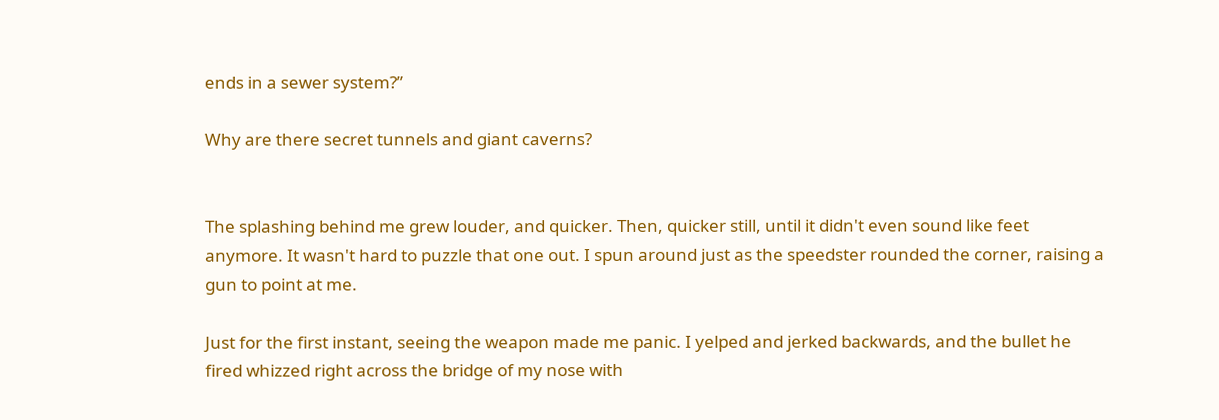ends in a sewer system?”

Why are there secret tunnels and giant caverns?


The splashing behind me grew louder, and quicker. Then, quicker still, until it didn't even sound like feet anymore. It wasn't hard to puzzle that one out. I spun around just as the speedster rounded the corner, raising a gun to point at me.

Just for the first instant, seeing the weapon made me panic. I yelped and jerked backwards, and the bullet he fired whizzed right across the bridge of my nose with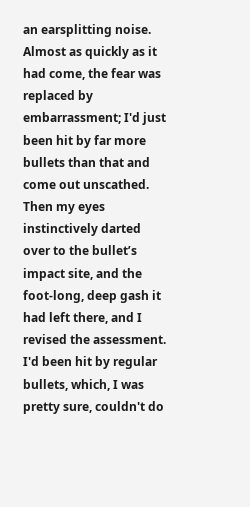an earsplitting noise. Almost as quickly as it had come, the fear was replaced by embarrassment; I'd just been hit by far more bullets than that and come out unscathed. Then my eyes instinctively darted over to the bullet’s impact site, and the foot-long, deep gash it had left there, and I revised the assessment. I'd been hit by regular bullets, which, I was pretty sure, couldn't do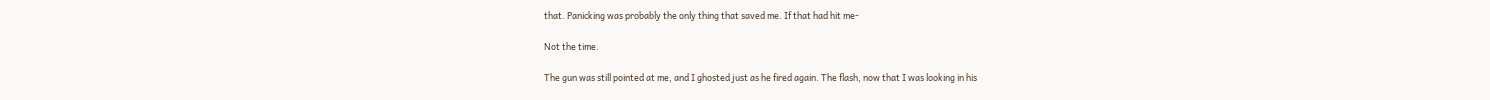that. Panicking was probably the only thing that saved me. If that had hit me-

Not the time.

The gun was still pointed at me, and I ghosted just as he fired again. The flash, now that I was looking in his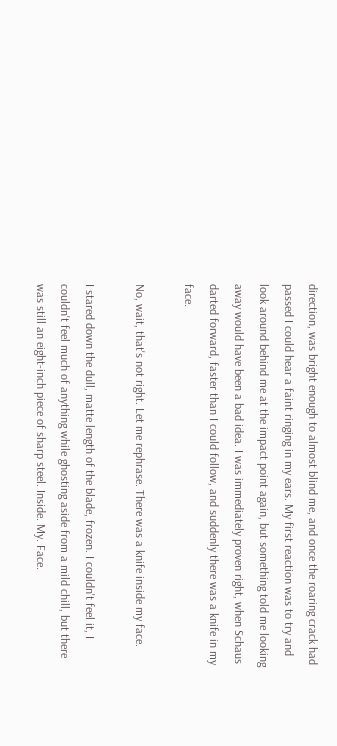direction, was bright enough to almost blind me, and once the roaring crack had passed I could hear a faint ringing in my ears. My first reaction was to try and look around behind me at the impact point again, but something told me looking away would have been a bad idea. I was immediately proven right, when Schaus darted forward, faster than I could follow, and suddenly there was a knife in my face.

No, wait, that's not right. Let me rephrase. There was a knife inside my face.

I stared down the dull, matte length of the blade, frozen. I couldn't feel it, I couldn't feel much of anything while ghosting aside from a mild chill, but there was still an eight-inch piece of sharp steel. Inside. My. Face.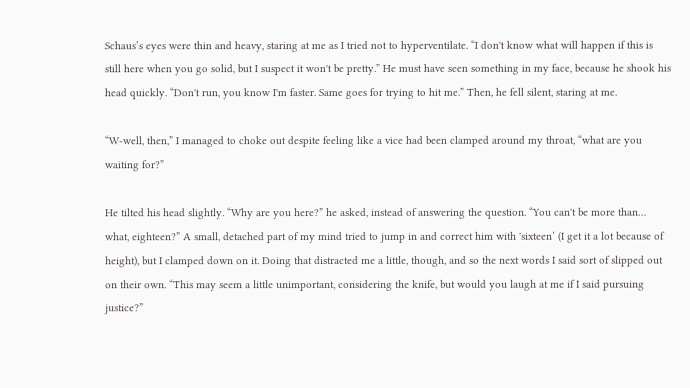Schaus’s eyes were thin and heavy, staring at me as I tried not to hyperventilate. “I don't know what will happen if this is still here when you go solid, but I suspect it won't be pretty.” He must have seen something in my face, because he shook his head quickly. “Don't run, you know I'm faster. Same goes for trying to hit me.” Then, he fell silent, staring at me.

“W-well, then,” I managed to choke out despite feeling like a vice had been clamped around my throat, “what are you waiting for?”

He tilted his head slightly. “Why are you here?” he asked, instead of answering the question. “You can't be more than… what, eighteen?” A small, detached part of my mind tried to jump in and correct him with 'sixteen’ (I get it a lot because of height), but I clamped down on it. Doing that distracted me a little, though, and so the next words I said sort of slipped out on their own. “This may seem a little unimportant, considering the knife, but would you laugh at me if I said pursuing justice?”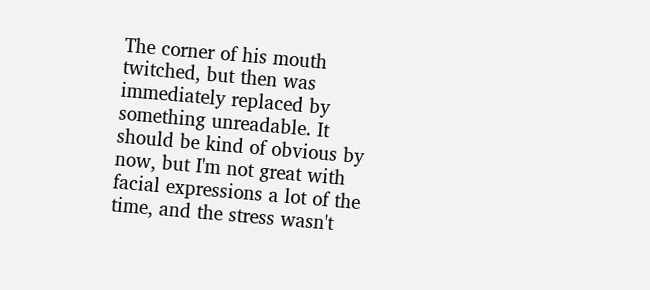The corner of his mouth twitched, but then was immediately replaced by something unreadable. It should be kind of obvious by now, but I'm not great with facial expressions a lot of the time, and the stress wasn't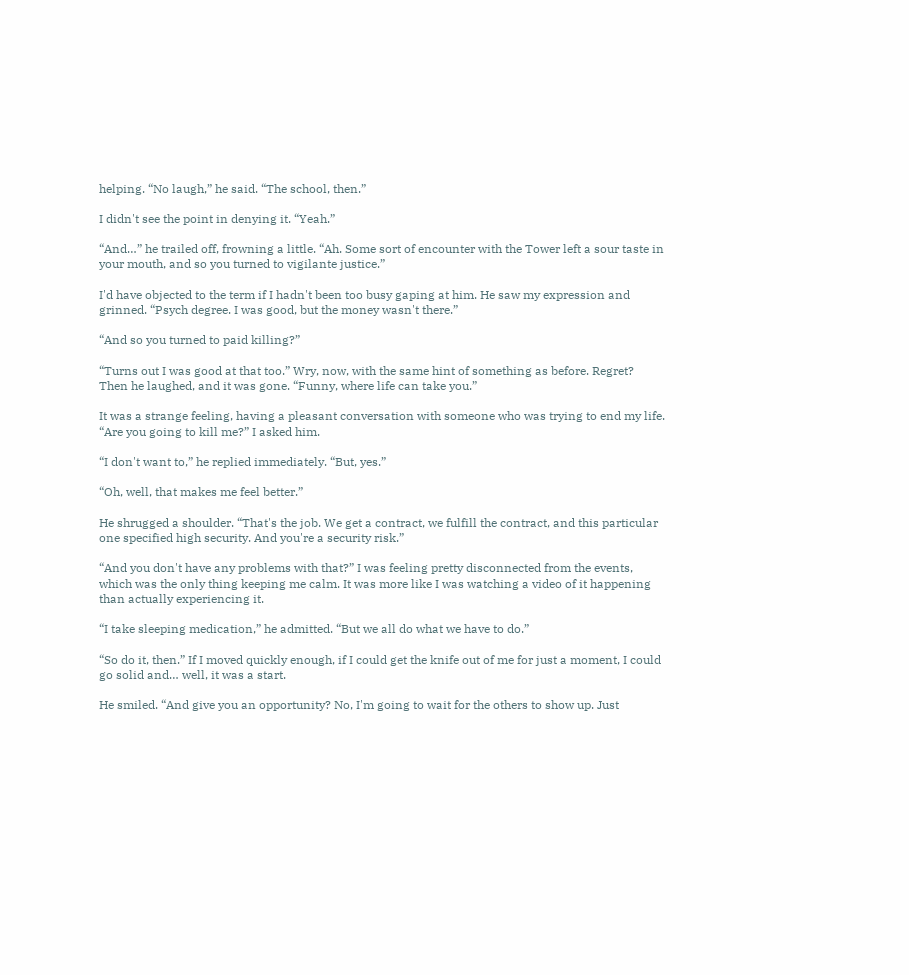helping. “No laugh,” he said. “The school, then.”

I didn't see the point in denying it. “Yeah.”

“And…” he trailed off, frowning a little. “Ah. Some sort of encounter with the Tower left a sour taste in your mouth, and so you turned to vigilante justice.”

I'd have objected to the term if I hadn't been too busy gaping at him. He saw my expression and grinned. “Psych degree. I was good, but the money wasn't there.”

“And so you turned to paid killing?”

“Turns out I was good at that too.” Wry, now, with the same hint of something as before. Regret? Then he laughed, and it was gone. “Funny, where life can take you.”

It was a strange feeling, having a pleasant conversation with someone who was trying to end my life. “Are you going to kill me?” I asked him.

“I don't want to,” he replied immediately. “But, yes.”

“Oh, well, that makes me feel better.”

He shrugged a shoulder. “That's the job. We get a contract, we fulfill the contract, and this particular one specified high security. And you're a security risk.”

“And you don't have any problems with that?” I was feeling pretty disconnected from the events, which was the only thing keeping me calm. It was more like I was watching a video of it happening than actually experiencing it.

“I take sleeping medication,” he admitted. “But we all do what we have to do.”

“So do it, then.” If I moved quickly enough, if I could get the knife out of me for just a moment, I could go solid and… well, it was a start.

He smiled. “And give you an opportunity? No, I'm going to wait for the others to show up. Just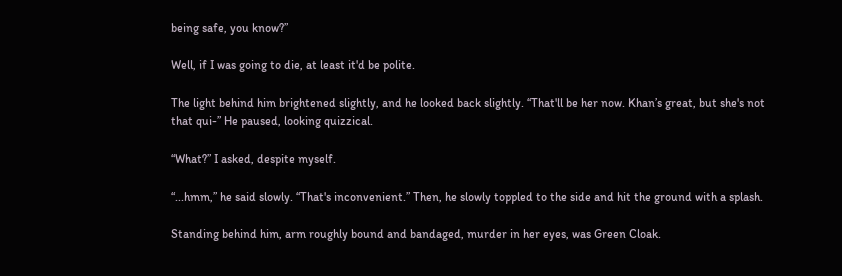being safe, you know?”

Well, if I was going to die, at least it'd be polite.

The light behind him brightened slightly, and he looked back slightly. “That'll be her now. Khan’s great, but she's not that qui-” He paused, looking quizzical.

“What?” I asked, despite myself.

“...hmm,” he said slowly. “That's inconvenient.” Then, he slowly toppled to the side and hit the ground with a splash.

Standing behind him, arm roughly bound and bandaged, murder in her eyes, was Green Cloak.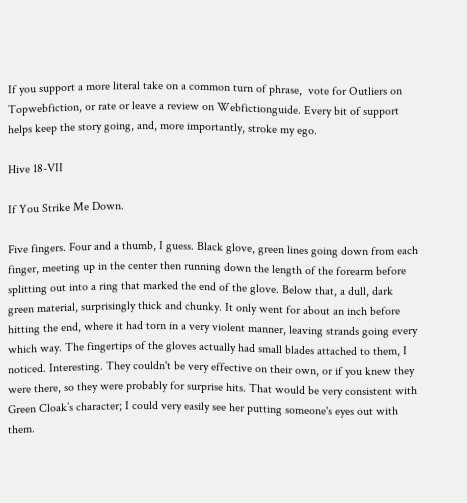If you support a more literal take on a common turn of phrase,  vote for Outliers on Topwebfiction, or rate or leave a review on Webfictionguide. Every bit of support helps keep the story going, and, more importantly, stroke my ego.

Hive 18-VII

If You Strike Me Down.

Five fingers. Four and a thumb, I guess. Black glove, green lines going down from each finger, meeting up in the center then running down the length of the forearm before splitting out into a ring that marked the end of the glove. Below that, a dull, dark green material, surprisingly thick and chunky. It only went for about an inch before hitting the end, where it had torn in a very violent manner, leaving strands going every which way. The fingertips of the gloves actually had small blades attached to them, I noticed. Interesting. They couldn't be very effective on their own, or if you knew they were there, so they were probably for surprise hits. That would be very consistent with Green Cloak’s character; I could very easily see her putting someone's eyes out with them.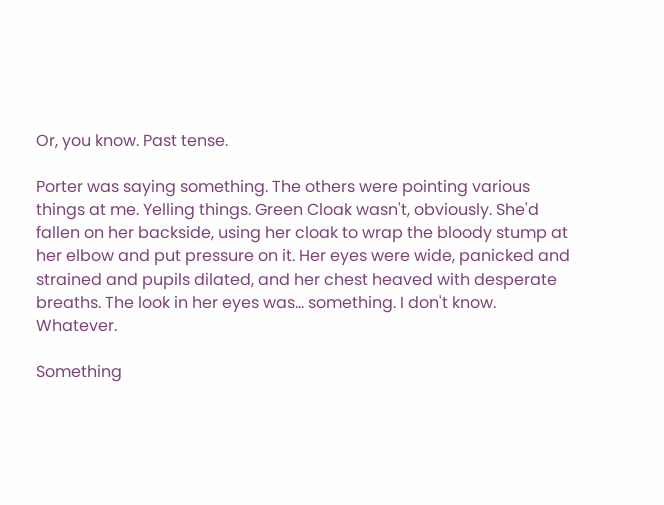Or, you know. Past tense.

Porter was saying something. The others were pointing various things at me. Yelling things. Green Cloak wasn't, obviously. She'd fallen on her backside, using her cloak to wrap the bloody stump at her elbow and put pressure on it. Her eyes were wide, panicked and strained and pupils dilated, and her chest heaved with desperate breaths. The look in her eyes was… something. I don't know. Whatever.

Something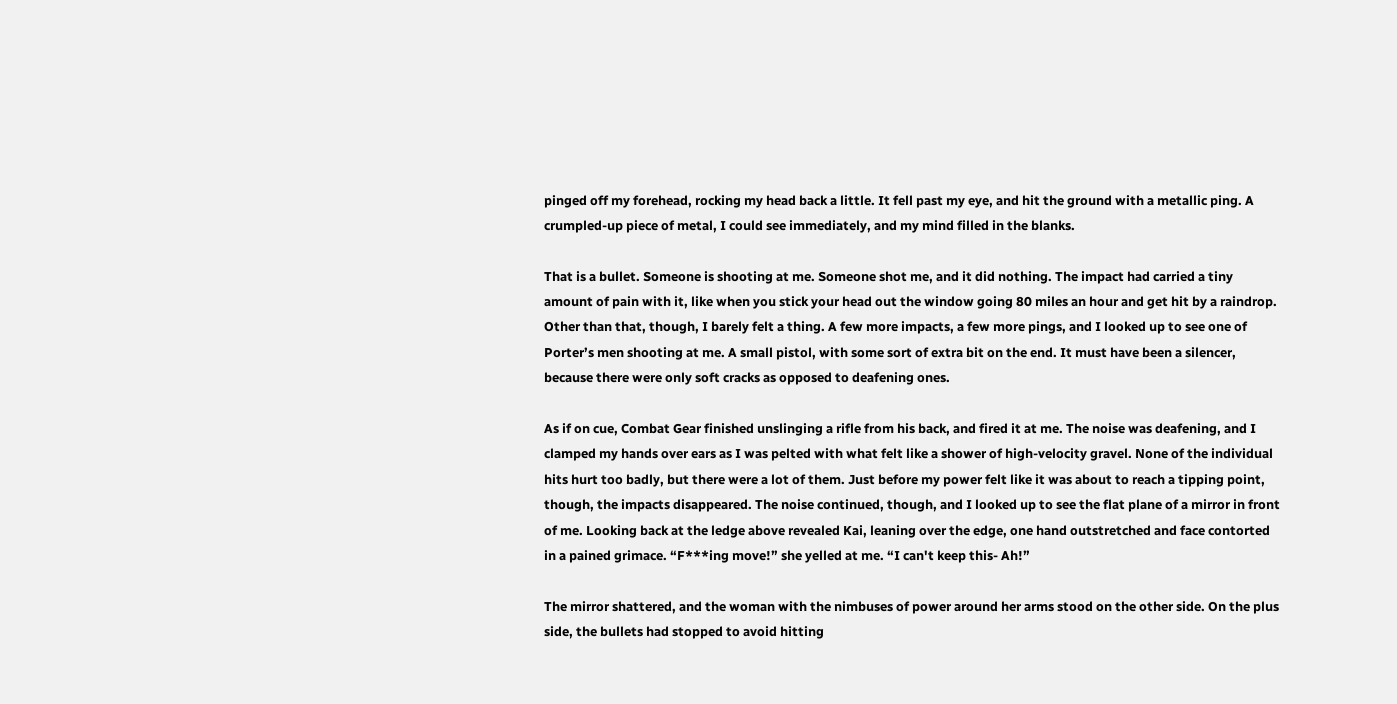pinged off my forehead, rocking my head back a little. It fell past my eye, and hit the ground with a metallic ping. A crumpled-up piece of metal, I could see immediately, and my mind filled in the blanks.

That is a bullet. Someone is shooting at me. Someone shot me, and it did nothing. The impact had carried a tiny amount of pain with it, like when you stick your head out the window going 80 miles an hour and get hit by a raindrop. Other than that, though, I barely felt a thing. A few more impacts, a few more pings, and I looked up to see one of Porter’s men shooting at me. A small pistol, with some sort of extra bit on the end. It must have been a silencer, because there were only soft cracks as opposed to deafening ones.

As if on cue, Combat Gear finished unslinging a rifle from his back, and fired it at me. The noise was deafening, and I clamped my hands over ears as I was pelted with what felt like a shower of high-velocity gravel. None of the individual hits hurt too badly, but there were a lot of them. Just before my power felt like it was about to reach a tipping point, though, the impacts disappeared. The noise continued, though, and I looked up to see the flat plane of a mirror in front of me. Looking back at the ledge above revealed Kai, leaning over the edge, one hand outstretched and face contorted in a pained grimace. “F***ing move!” she yelled at me. “I can't keep this- Ah!”

The mirror shattered, and the woman with the nimbuses of power around her arms stood on the other side. On the plus side, the bullets had stopped to avoid hitting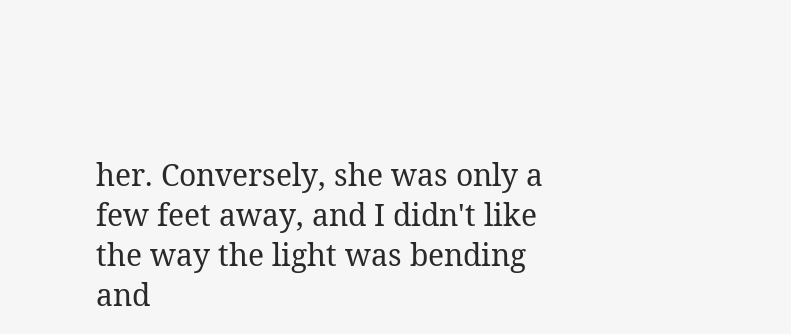her. Conversely, she was only a few feet away, and I didn't like the way the light was bending and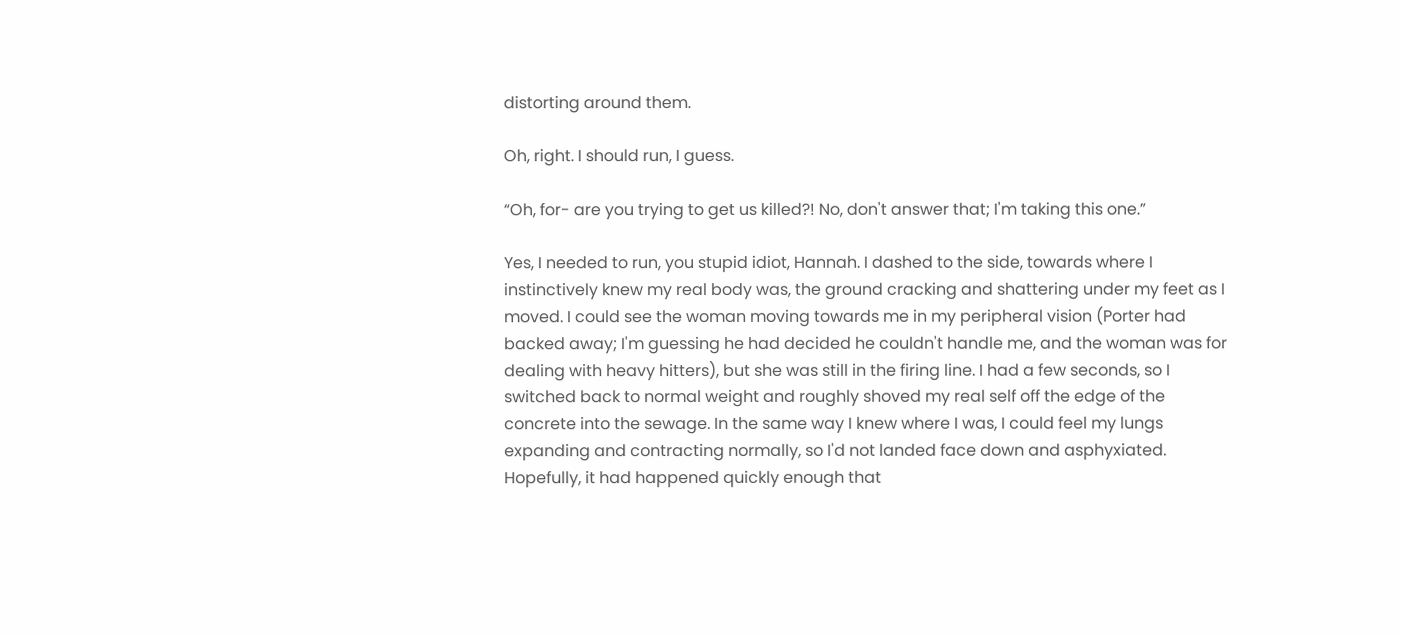distorting around them.

Oh, right. I should run, I guess.

“Oh, for- are you trying to get us killed?! No, don't answer that; I'm taking this one.”

Yes, I needed to run, you stupid idiot, Hannah. I dashed to the side, towards where I instinctively knew my real body was, the ground cracking and shattering under my feet as I moved. I could see the woman moving towards me in my peripheral vision (Porter had backed away; I'm guessing he had decided he couldn't handle me, and the woman was for dealing with heavy hitters), but she was still in the firing line. I had a few seconds, so I switched back to normal weight and roughly shoved my real self off the edge of the concrete into the sewage. In the same way I knew where I was, I could feel my lungs expanding and contracting normally, so I'd not landed face down and asphyxiated. Hopefully, it had happened quickly enough that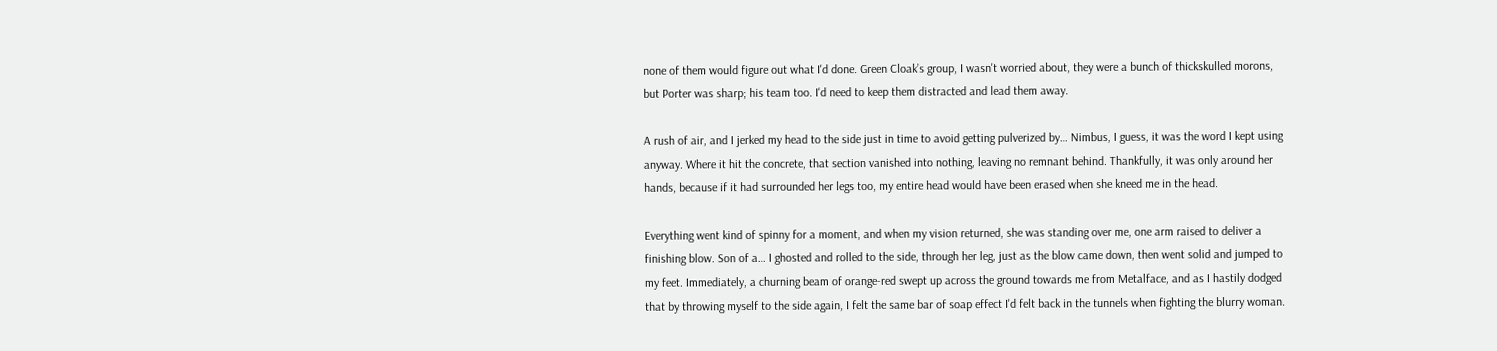none of them would figure out what I'd done. Green Cloak’s group, I wasn't worried about, they were a bunch of thickskulled morons, but Porter was sharp; his team too. I'd need to keep them distracted and lead them away.

A rush of air, and I jerked my head to the side just in time to avoid getting pulverized by… Nimbus, I guess, it was the word I kept using anyway. Where it hit the concrete, that section vanished into nothing, leaving no remnant behind. Thankfully, it was only around her hands, because if it had surrounded her legs too, my entire head would have been erased when she kneed me in the head.

Everything went kind of spinny for a moment, and when my vision returned, she was standing over me, one arm raised to deliver a finishing blow. Son of a… I ghosted and rolled to the side, through her leg, just as the blow came down, then went solid and jumped to my feet. Immediately, a churning beam of orange-red swept up across the ground towards me from Metalface, and as I hastily dodged that by throwing myself to the side again, I felt the same bar of soap effect I'd felt back in the tunnels when fighting the blurry woman.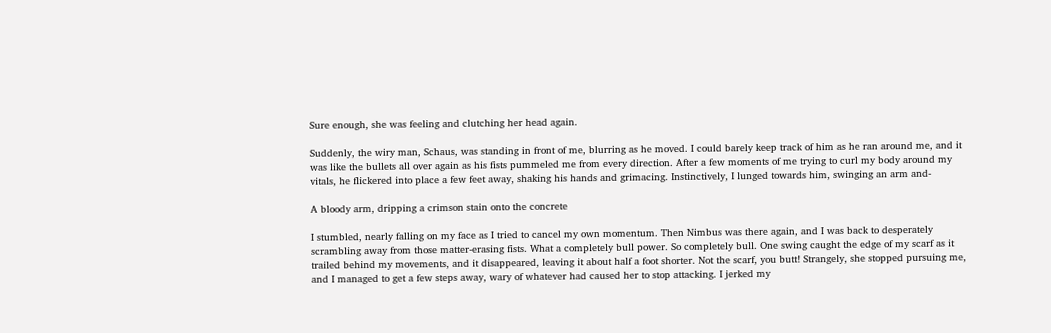Sure enough, she was feeling and clutching her head again.

Suddenly, the wiry man, Schaus, was standing in front of me, blurring as he moved. I could barely keep track of him as he ran around me, and it was like the bullets all over again as his fists pummeled me from every direction. After a few moments of me trying to curl my body around my vitals, he flickered into place a few feet away, shaking his hands and grimacing. Instinctively, I lunged towards him, swinging an arm and-

A bloody arm, dripping a crimson stain onto the concrete

I stumbled, nearly falling on my face as I tried to cancel my own momentum. Then Nimbus was there again, and I was back to desperately scrambling away from those matter-erasing fists. What a completely bull power. So completely bull. One swing caught the edge of my scarf as it trailed behind my movements, and it disappeared, leaving it about half a foot shorter. Not the scarf, you butt! Strangely, she stopped pursuing me, and I managed to get a few steps away, wary of whatever had caused her to stop attacking. I jerked my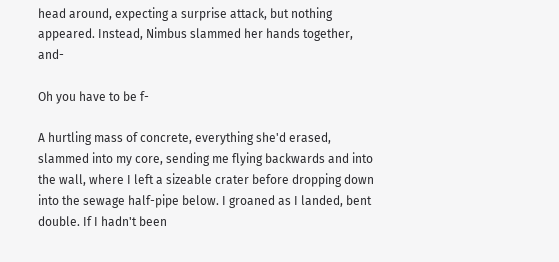head around, expecting a surprise attack, but nothing appeared. Instead, Nimbus slammed her hands together, and-

Oh you have to be f-

A hurtling mass of concrete, everything she'd erased, slammed into my core, sending me flying backwards and into the wall, where I left a sizeable crater before dropping down into the sewage half-pipe below. I groaned as I landed, bent double. If I hadn't been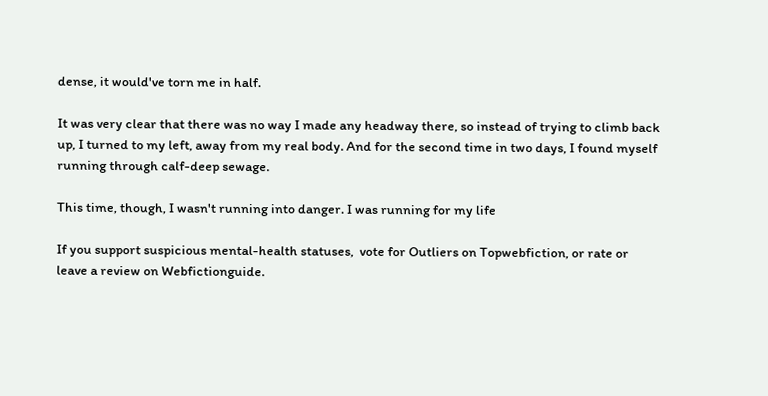dense, it would've torn me in half.

It was very clear that there was no way I made any headway there, so instead of trying to climb back up, I turned to my left, away from my real body. And for the second time in two days, I found myself running through calf-deep sewage.

This time, though, I wasn't running into danger. I was running for my life

If you support suspicious mental-health statuses,  vote for Outliers on Topwebfiction, or rate or leave a review on Webfictionguide.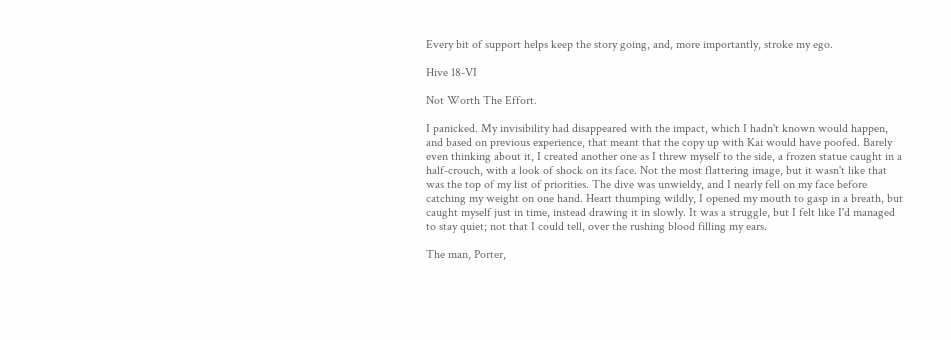Every bit of support helps keep the story going, and, more importantly, stroke my ego.

Hive 18-VI

Not Worth The Effort.

I panicked. My invisibility had disappeared with the impact, which I hadn't known would happen, and based on previous experience, that meant that the copy up with Kai would have poofed. Barely even thinking about it, I created another one as I threw myself to the side, a frozen statue caught in a half-crouch, with a look of shock on its face. Not the most flattering image, but it wasn't like that was the top of my list of priorities. The dive was unwieldy, and I nearly fell on my face before catching my weight on one hand. Heart thumping wildly, I opened my mouth to gasp in a breath, but caught myself just in time, instead drawing it in slowly. It was a struggle, but I felt like I'd managed to stay quiet; not that I could tell, over the rushing blood filling my ears.

The man, Porter,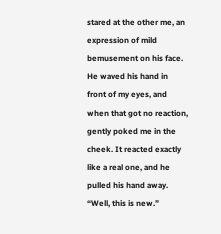stared at the other me, an expression of mild bemusement on his face. He waved his hand in front of my eyes, and when that got no reaction, gently poked me in the cheek. It reacted exactly like a real one, and he pulled his hand away. “Well, this is new.”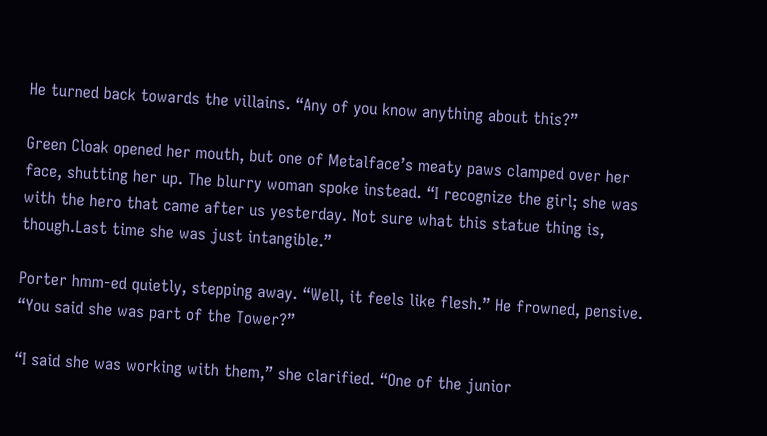He turned back towards the villains. “Any of you know anything about this?”

Green Cloak opened her mouth, but one of Metalface’s meaty paws clamped over her face, shutting her up. The blurry woman spoke instead. “I recognize the girl; she was with the hero that came after us yesterday. Not sure what this statue thing is, though.Last time she was just intangible.”

Porter hmm-ed quietly, stepping away. “Well, it feels like flesh.” He frowned, pensive. “You said she was part of the Tower?”

“I said she was working with them,” she clarified. “One of the junior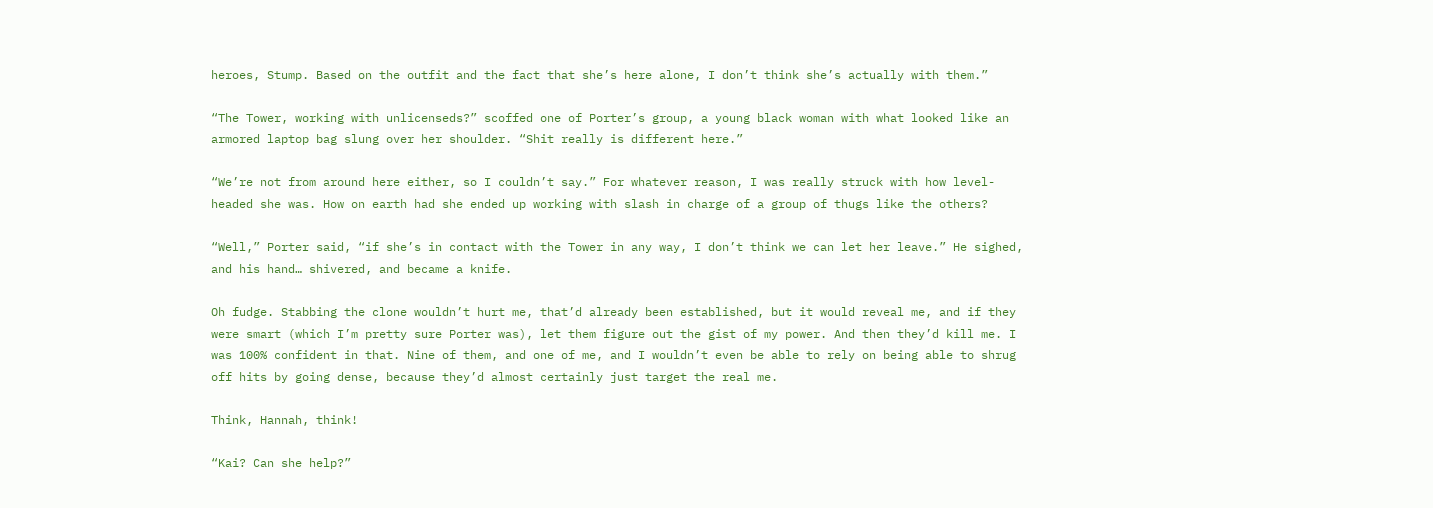heroes, Stump. Based on the outfit and the fact that she’s here alone, I don’t think she’s actually with them.”

“The Tower, working with unlicenseds?” scoffed one of Porter’s group, a young black woman with what looked like an armored laptop bag slung over her shoulder. “Shit really is different here.”

“We’re not from around here either, so I couldn’t say.” For whatever reason, I was really struck with how level-headed she was. How on earth had she ended up working with slash in charge of a group of thugs like the others?

“Well,” Porter said, “if she’s in contact with the Tower in any way, I don’t think we can let her leave.” He sighed, and his hand… shivered, and became a knife.

Oh fudge. Stabbing the clone wouldn’t hurt me, that’d already been established, but it would reveal me, and if they were smart (which I’m pretty sure Porter was), let them figure out the gist of my power. And then they’d kill me. I was 100% confident in that. Nine of them, and one of me, and I wouldn’t even be able to rely on being able to shrug off hits by going dense, because they’d almost certainly just target the real me.

Think, Hannah, think!

“Kai? Can she help?”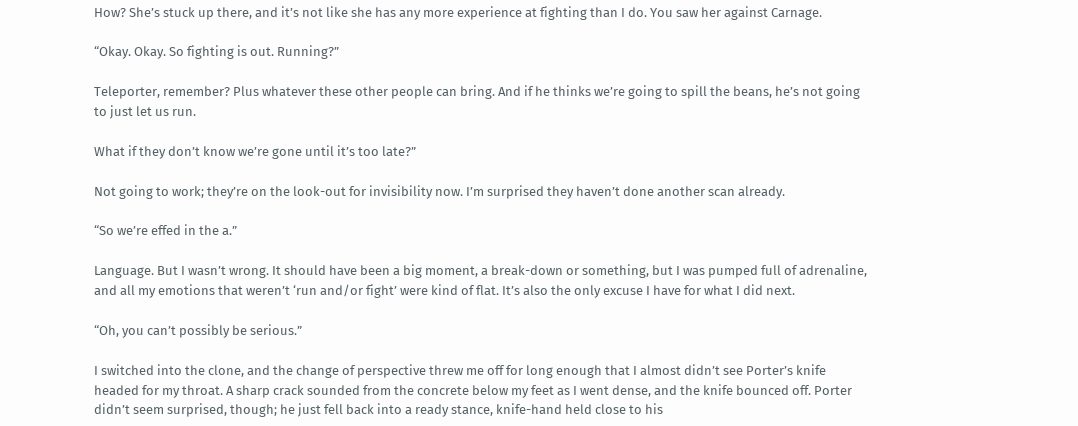How? She’s stuck up there, and it’s not like she has any more experience at fighting than I do. You saw her against Carnage.

“Okay. Okay. So fighting is out. Running?”

Teleporter, remember? Plus whatever these other people can bring. And if he thinks we’re going to spill the beans, he’s not going to just let us run.

What if they don’t know we’re gone until it’s too late?”

Not going to work; they’re on the look-out for invisibility now. I’m surprised they haven’t done another scan already.

“So we’re effed in the a.”

Language. But I wasn’t wrong. It should have been a big moment, a break-down or something, but I was pumped full of adrenaline, and all my emotions that weren’t ‘run and/or fight’ were kind of flat. It’s also the only excuse I have for what I did next.

“Oh, you can’t possibly be serious.”

I switched into the clone, and the change of perspective threw me off for long enough that I almost didn’t see Porter’s knife headed for my throat. A sharp crack sounded from the concrete below my feet as I went dense, and the knife bounced off. Porter didn’t seem surprised, though; he just fell back into a ready stance, knife-hand held close to his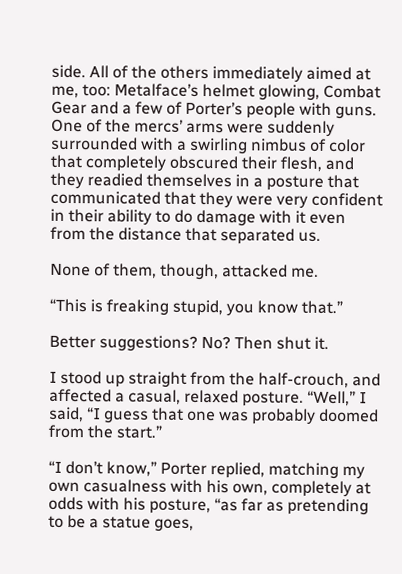side. All of the others immediately aimed at me, too: Metalface’s helmet glowing, Combat Gear and a few of Porter’s people with guns. One of the mercs’ arms were suddenly surrounded with a swirling nimbus of color that completely obscured their flesh, and they readied themselves in a posture that communicated that they were very confident in their ability to do damage with it even from the distance that separated us.

None of them, though, attacked me.

“This is freaking stupid, you know that.”

Better suggestions? No? Then shut it.

I stood up straight from the half-crouch, and affected a casual, relaxed posture. “Well,” I said, “I guess that one was probably doomed from the start.”

“I don’t know,” Porter replied, matching my own casualness with his own, completely at odds with his posture, “as far as pretending to be a statue goes,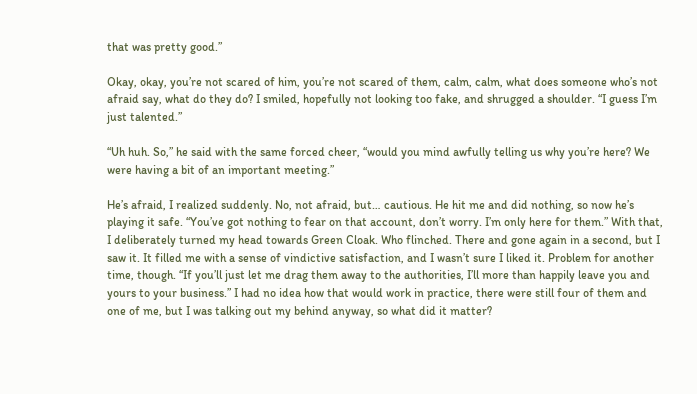that was pretty good.”

Okay, okay, you’re not scared of him, you’re not scared of them, calm, calm, what does someone who’s not afraid say, what do they do? I smiled, hopefully not looking too fake, and shrugged a shoulder. “I guess I’m just talented.”

“Uh huh. So,” he said with the same forced cheer, “would you mind awfully telling us why you’re here? We were having a bit of an important meeting.”

He’s afraid, I realized suddenly. No, not afraid, but… cautious. He hit me and did nothing, so now he’s playing it safe. “You’ve got nothing to fear on that account, don’t worry. I’m only here for them.” With that, I deliberately turned my head towards Green Cloak. Who flinched. There and gone again in a second, but I saw it. It filled me with a sense of vindictive satisfaction, and I wasn’t sure I liked it. Problem for another time, though. “If you’ll just let me drag them away to the authorities, I’ll more than happily leave you and yours to your business.” I had no idea how that would work in practice, there were still four of them and one of me, but I was talking out my behind anyway, so what did it matter?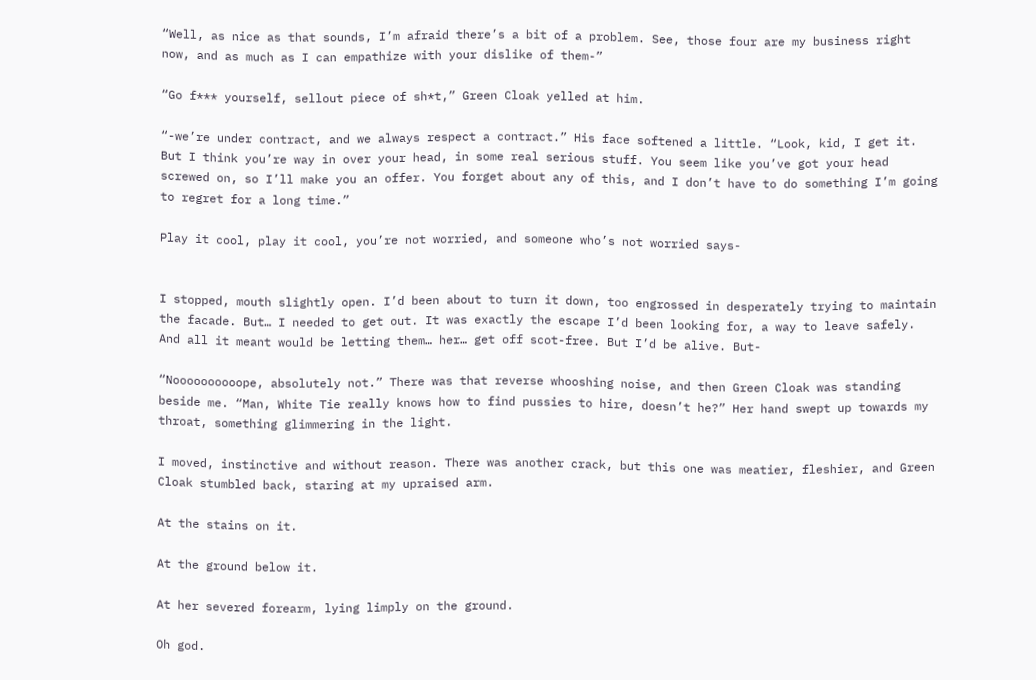“Well, as nice as that sounds, I’m afraid there’s a bit of a problem. See, those four are my business right now, and as much as I can empathize with your dislike of them-”

“Go f*** yourself, sellout piece of sh*t,” Green Cloak yelled at him.

“-we’re under contract, and we always respect a contract.” His face softened a little. “Look, kid, I get it. But I think you’re way in over your head, in some real serious stuff. You seem like you’ve got your head screwed on, so I’ll make you an offer. You forget about any of this, and I don’t have to do something I’m going to regret for a long time.”

Play it cool, play it cool, you’re not worried, and someone who’s not worried says-


I stopped, mouth slightly open. I’d been about to turn it down, too engrossed in desperately trying to maintain the facade. But… I needed to get out. It was exactly the escape I’d been looking for, a way to leave safely. And all it meant would be letting them… her… get off scot-free. But I’d be alive. But-

“Noooooooooope, absolutely not.” There was that reverse whooshing noise, and then Green Cloak was standing beside me. “Man, White Tie really knows how to find pussies to hire, doesn’t he?” Her hand swept up towards my throat, something glimmering in the light.

I moved, instinctive and without reason. There was another crack, but this one was meatier, fleshier, and Green Cloak stumbled back, staring at my upraised arm.

At the stains on it.

At the ground below it.

At her severed forearm, lying limply on the ground.

Oh god.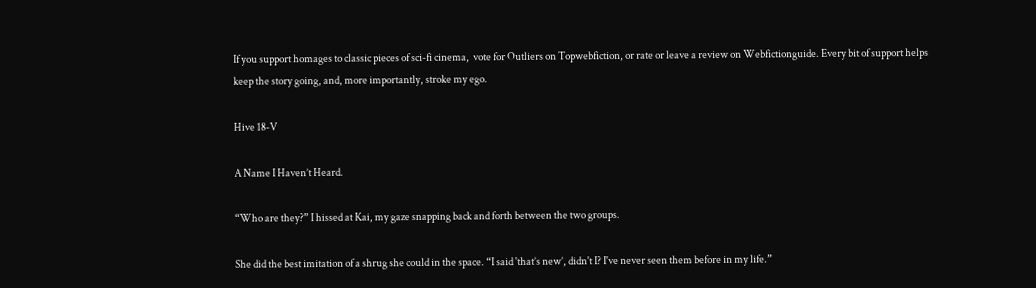If you support homages to classic pieces of sci-fi cinema,  vote for Outliers on Topwebfiction, or rate or leave a review on Webfictionguide. Every bit of support helps keep the story going, and, more importantly, stroke my ego.

Hive 18-V

A Name I Haven’t Heard.

“Who are they?” I hissed at Kai, my gaze snapping back and forth between the two groups.

She did the best imitation of a shrug she could in the space. “I said 'that’s new’, didn't I? I've never seen them before in my life.”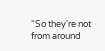“So they're not from around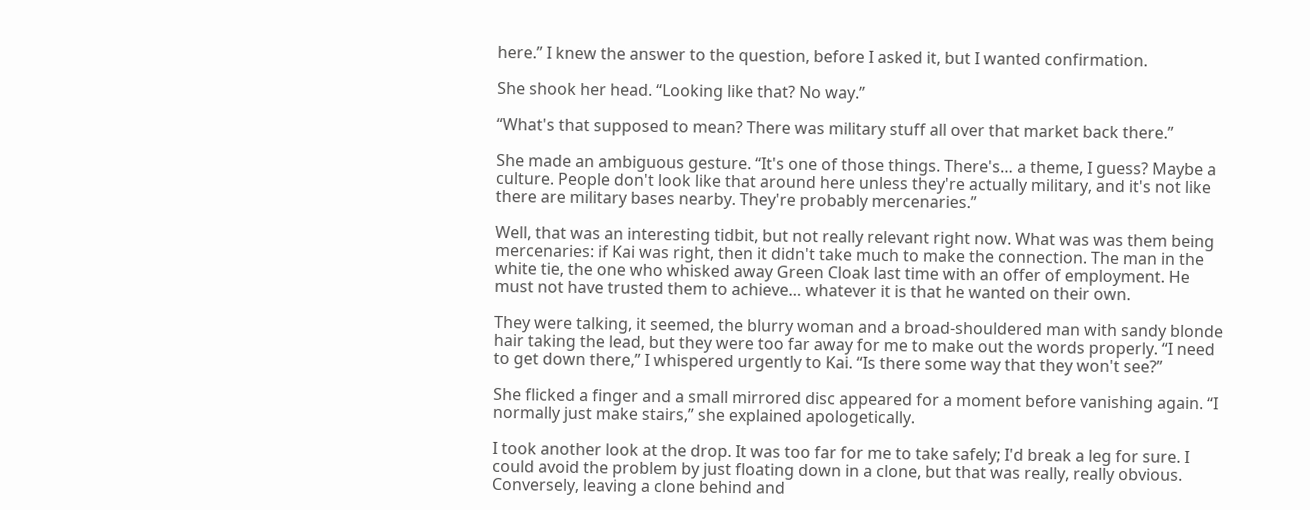here.” I knew the answer to the question, before I asked it, but I wanted confirmation.

She shook her head. “Looking like that? No way.”

“What's that supposed to mean? There was military stuff all over that market back there.”

She made an ambiguous gesture. “It's one of those things. There's… a theme, I guess? Maybe a culture. People don't look like that around here unless they're actually military, and it's not like there are military bases nearby. They're probably mercenaries.”

Well, that was an interesting tidbit, but not really relevant right now. What was was them being mercenaries: if Kai was right, then it didn't take much to make the connection. The man in the white tie, the one who whisked away Green Cloak last time with an offer of employment. He must not have trusted them to achieve… whatever it is that he wanted on their own.

They were talking, it seemed, the blurry woman and a broad-shouldered man with sandy blonde hair taking the lead, but they were too far away for me to make out the words properly. “I need to get down there,” I whispered urgently to Kai. “Is there some way that they won't see?”

She flicked a finger and a small mirrored disc appeared for a moment before vanishing again. “I normally just make stairs,” she explained apologetically.

I took another look at the drop. It was too far for me to take safely; I'd break a leg for sure. I could avoid the problem by just floating down in a clone, but that was really, really obvious. Conversely, leaving a clone behind and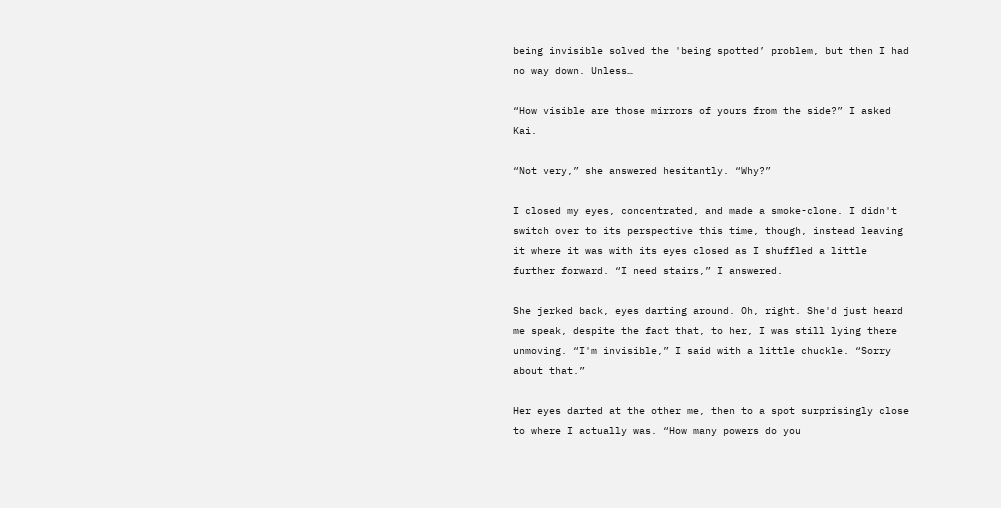being invisible solved the 'being spotted’ problem, but then I had no way down. Unless…

“How visible are those mirrors of yours from the side?” I asked Kai.

“Not very,” she answered hesitantly. “Why?”

I closed my eyes, concentrated, and made a smoke-clone. I didn't switch over to its perspective this time, though, instead leaving it where it was with its eyes closed as I shuffled a little further forward. “I need stairs,” I answered.

She jerked back, eyes darting around. Oh, right. She'd just heard me speak, despite the fact that, to her, I was still lying there unmoving. “I'm invisible,” I said with a little chuckle. “Sorry about that.”

Her eyes darted at the other me, then to a spot surprisingly close to where I actually was. “How many powers do you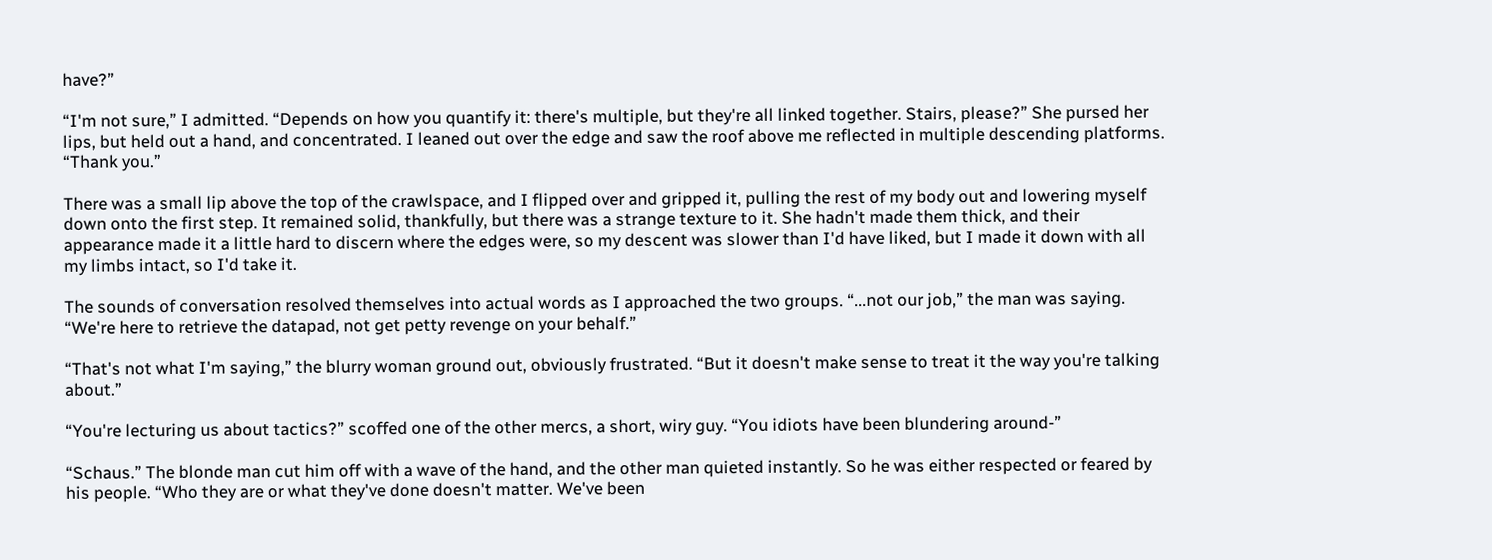have?”

“I'm not sure,” I admitted. “Depends on how you quantify it: there's multiple, but they're all linked together. Stairs, please?” She pursed her lips, but held out a hand, and concentrated. I leaned out over the edge and saw the roof above me reflected in multiple descending platforms. “Thank you.”

There was a small lip above the top of the crawlspace, and I flipped over and gripped it, pulling the rest of my body out and lowering myself down onto the first step. It remained solid, thankfully, but there was a strange texture to it. She hadn't made them thick, and their appearance made it a little hard to discern where the edges were, so my descent was slower than I'd have liked, but I made it down with all my limbs intact, so I'd take it.

The sounds of conversation resolved themselves into actual words as I approached the two groups. “...not our job,” the man was saying. “We're here to retrieve the datapad, not get petty revenge on your behalf.”

“That's not what I'm saying,” the blurry woman ground out, obviously frustrated. “But it doesn't make sense to treat it the way you're talking about.”

“You're lecturing us about tactics?” scoffed one of the other mercs, a short, wiry guy. “You idiots have been blundering around-”

“Schaus.” The blonde man cut him off with a wave of the hand, and the other man quieted instantly. So he was either respected or feared by his people. “Who they are or what they've done doesn't matter. We've been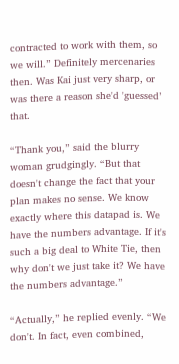contracted to work with them, so we will.” Definitely mercenaries then. Was Kai just very sharp, or was there a reason she'd 'guessed’ that.

“Thank you,” said the blurry woman grudgingly. “But that doesn't change the fact that your plan makes no sense. We know exactly where this datapad is. We have the numbers advantage. If it's such a big deal to White Tie, then why don't we just take it? We have the numbers advantage.”

“Actually,” he replied evenly. “We don't. In fact, even combined,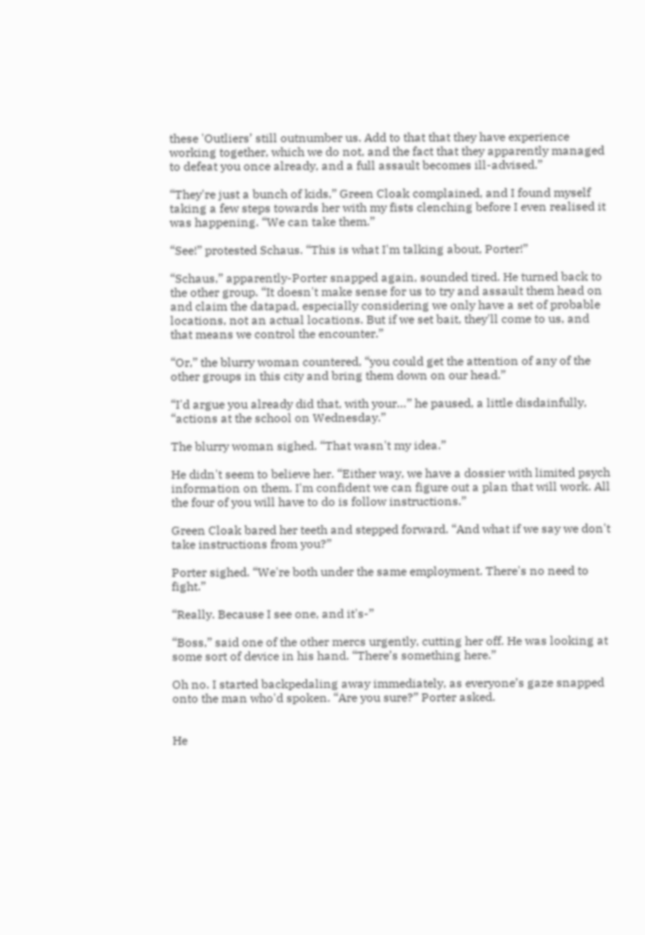these 'Outliers’ still outnumber us. Add to that that they have experience working together, which we do not, and the fact that they apparently managed to defeat you once already, and a full assault becomes ill-advised.”

“They're just a bunch of kids,” Green Cloak complained, and I found myself taking a few steps towards her with my fists clenching before I even realised it was happening. “We can take them.”

“See!” protested Schaus. “This is what I'm talking about, Porter!”

“Schaus,” apparently-Porter snapped again, sounded tired. He turned back to the other group. “It doesn't make sense for us to try and assault them head on and claim the datapad, especially considering we only have a set of probable locations, not an actual locations. But if we set bait, they'll come to us, and that means we control the encounter.”

“Or,” the blurry woman countered, “you could get the attention of any of the other groups in this city and bring them down on our head.”

“I'd argue you already did that, with your…” he paused, a little disdainfully, “actions at the school on Wednesday.”

The blurry woman sighed. “That wasn't my idea.”

He didn't seem to believe her. “Either way, we have a dossier with limited psych information on them. I'm confident we can figure out a plan that will work. All the four of you will have to do is follow instructions.”

Green Cloak bared her teeth and stepped forward. “And what if we say we don't take instructions from you?”

Porter sighed. “We're both under the same employment. There's no need to fight.”

“Really. Because I see one, and it's-”

“Boss,” said one of the other mercs urgently, cutting her off. He was looking at some sort of device in his hand. “There’s something here.”

Oh no. I started backpedaling away immediately, as everyone’s gaze snapped onto the man who'd spoken. “Are you sure?” Porter asked.


He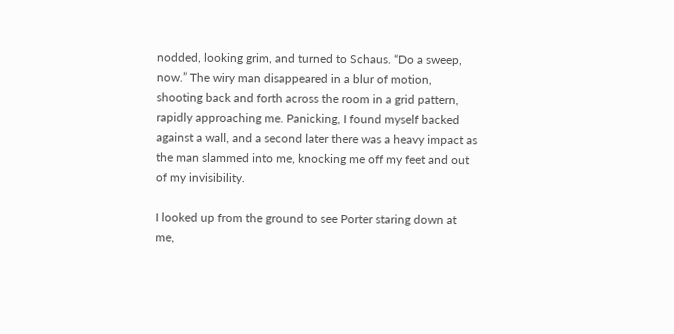nodded, looking grim, and turned to Schaus. “Do a sweep, now.” The wiry man disappeared in a blur of motion, shooting back and forth across the room in a grid pattern, rapidly approaching me. Panicking, I found myself backed against a wall, and a second later there was a heavy impact as the man slammed into me, knocking me off my feet and out of my invisibility.

I looked up from the ground to see Porter staring down at me,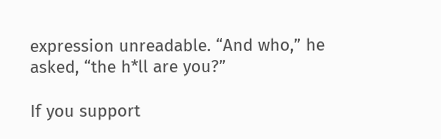expression unreadable. “And who,” he asked, “the h*ll are you?”

If you support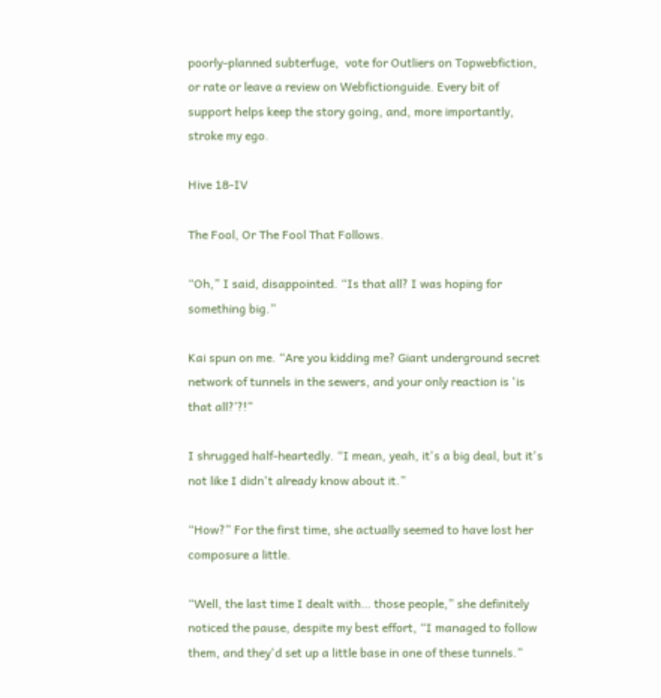poorly-planned subterfuge,  vote for Outliers on Topwebfiction, or rate or leave a review on Webfictionguide. Every bit of support helps keep the story going, and, more importantly, stroke my ego.

Hive 18-IV

The Fool, Or The Fool That Follows.

“Oh,” I said, disappointed. “Is that all? I was hoping for something big.”

Kai spun on me. “Are you kidding me? Giant underground secret network of tunnels in the sewers, and your only reaction is 'is that all?’?!”

I shrugged half-heartedly. “I mean, yeah, it's a big deal, but it's not like I didn't already know about it.”

“How?” For the first time, she actually seemed to have lost her composure a little.

“Well, the last time I dealt with… those people,” she definitely noticed the pause, despite my best effort, “I managed to follow them, and they'd set up a little base in one of these tunnels.”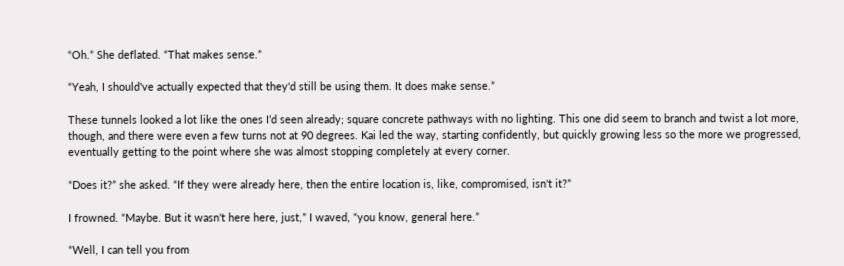“Oh.” She deflated. “That makes sense.”

“Yeah, I should've actually expected that they'd still be using them. It does make sense.”

These tunnels looked a lot like the ones I’d seen already; square concrete pathways with no lighting. This one did seem to branch and twist a lot more, though, and there were even a few turns not at 90 degrees. Kai led the way, starting confidently, but quickly growing less so the more we progressed, eventually getting to the point where she was almost stopping completely at every corner.

“Does it?” she asked. “If they were already here, then the entire location is, like, compromised, isn't it?”

I frowned. “Maybe. But it wasn't here here, just,” I waved, “you know, general here.”

“Well, I can tell you from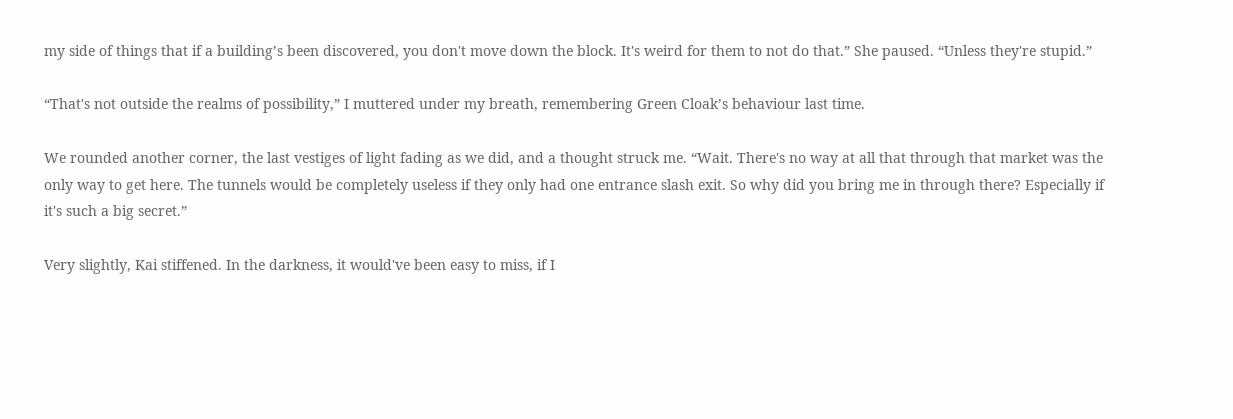my side of things that if a building’s been discovered, you don't move down the block. It's weird for them to not do that.” She paused. “Unless they're stupid.”

“That's not outside the realms of possibility,” I muttered under my breath, remembering Green Cloak’s behaviour last time.

We rounded another corner, the last vestiges of light fading as we did, and a thought struck me. “Wait. There's no way at all that through that market was the only way to get here. The tunnels would be completely useless if they only had one entrance slash exit. So why did you bring me in through there? Especially if it's such a big secret.”

Very slightly, Kai stiffened. In the darkness, it would've been easy to miss, if I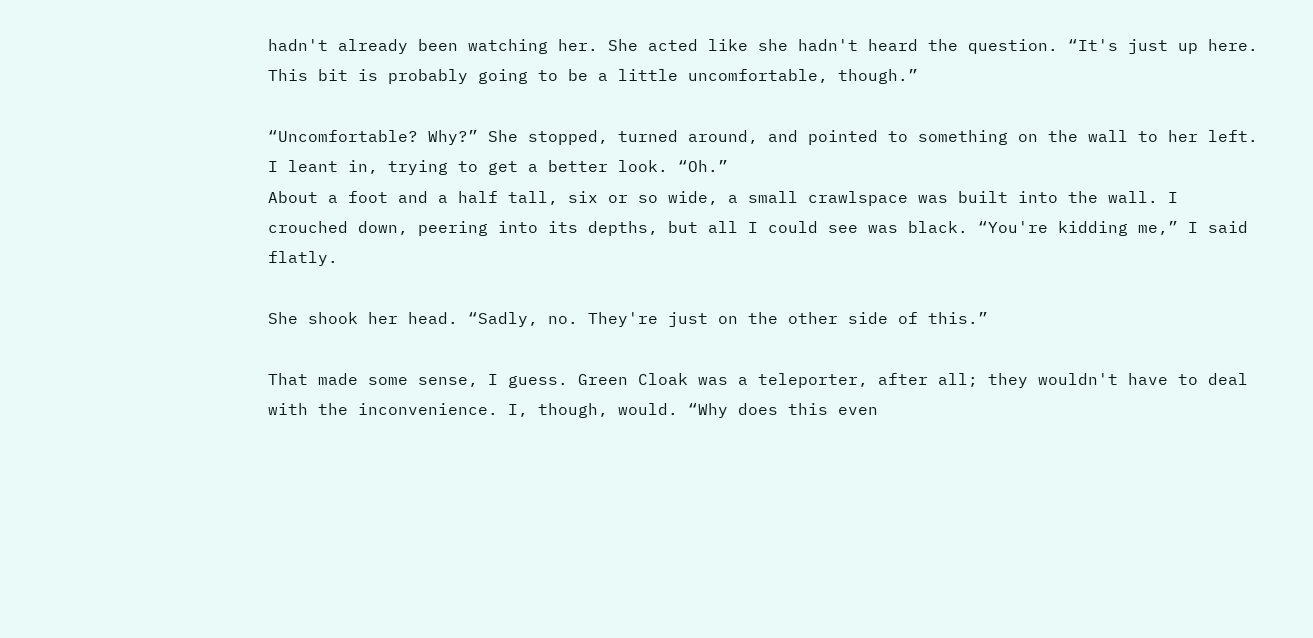hadn't already been watching her. She acted like she hadn't heard the question. “It's just up here. This bit is probably going to be a little uncomfortable, though.”

“Uncomfortable? Why?” She stopped, turned around, and pointed to something on the wall to her left. I leant in, trying to get a better look. “Oh.”
About a foot and a half tall, six or so wide, a small crawlspace was built into the wall. I crouched down, peering into its depths, but all I could see was black. “You're kidding me,” I said flatly.

She shook her head. “Sadly, no. They're just on the other side of this.”

That made some sense, I guess. Green Cloak was a teleporter, after all; they wouldn't have to deal with the inconvenience. I, though, would. “Why does this even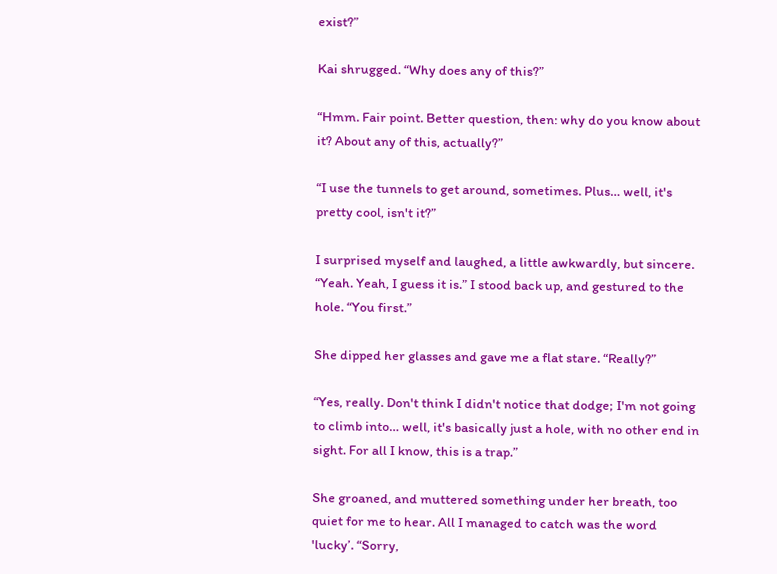exist?”

Kai shrugged. “Why does any of this?”

“Hmm. Fair point. Better question, then: why do you know about it? About any of this, actually?”

“I use the tunnels to get around, sometimes. Plus… well, it's pretty cool, isn't it?”

I surprised myself and laughed, a little awkwardly, but sincere. “Yeah. Yeah, I guess it is.” I stood back up, and gestured to the hole. “You first.”

She dipped her glasses and gave me a flat stare. “Really?”

“Yes, really. Don't think I didn't notice that dodge; I'm not going to climb into… well, it's basically just a hole, with no other end in sight. For all I know, this is a trap.”

She groaned, and muttered something under her breath, too quiet for me to hear. All I managed to catch was the word 'lucky’. “Sorry,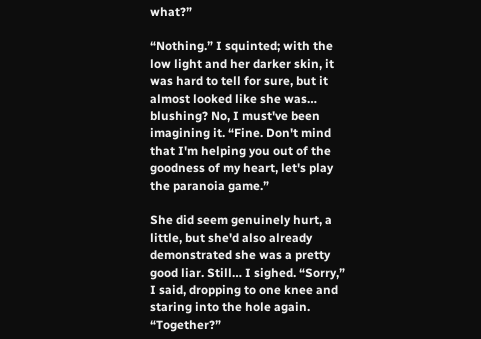what?”

“Nothing.” I squinted; with the low light and her darker skin, it was hard to tell for sure, but it almost looked like she was… blushing? No, I must've been imagining it. “Fine. Don't mind that I'm helping you out of the goodness of my heart, let's play the paranoia game.”

She did seem genuinely hurt, a little, but she'd also already demonstrated she was a pretty good liar. Still… I sighed. “Sorry,” I said, dropping to one knee and staring into the hole again. “Together?”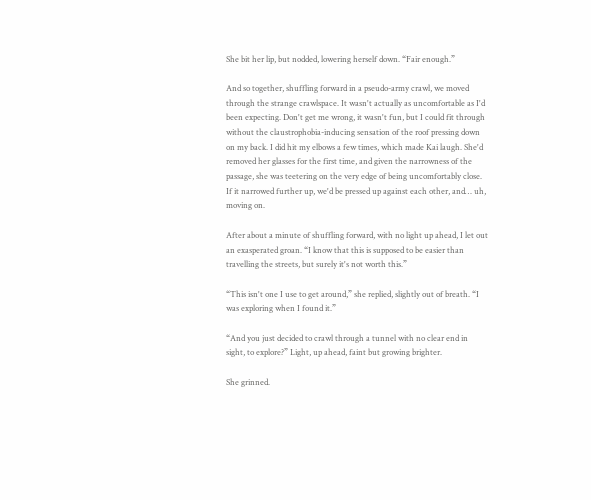She bit her lip, but nodded, lowering herself down. “Fair enough.”

And so together, shuffling forward in a pseudo-army crawl, we moved through the strange crawlspace. It wasn't actually as uncomfortable as I'd been expecting. Don't get me wrong, it wasn't fun, but I could fit through without the claustrophobia-inducing sensation of the roof pressing down on my back. I did hit my elbows a few times, which made Kai laugh. She'd removed her glasses for the first time, and given the narrowness of the passage, she was teetering on the very edge of being uncomfortably close. If it narrowed further up, we'd be pressed up against each other, and… uh, moving on.

After about a minute of shuffling forward, with no light up ahead, I let out an exasperated groan. “I know that this is supposed to be easier than travelling the streets, but surely it's not worth this.”

“This isn't one I use to get around,” she replied, slightly out of breath. “I was exploring when I found it.”

“And you just decided to crawl through a tunnel with no clear end in sight, to explore?” Light, up ahead, faint but growing brighter.

She grinned.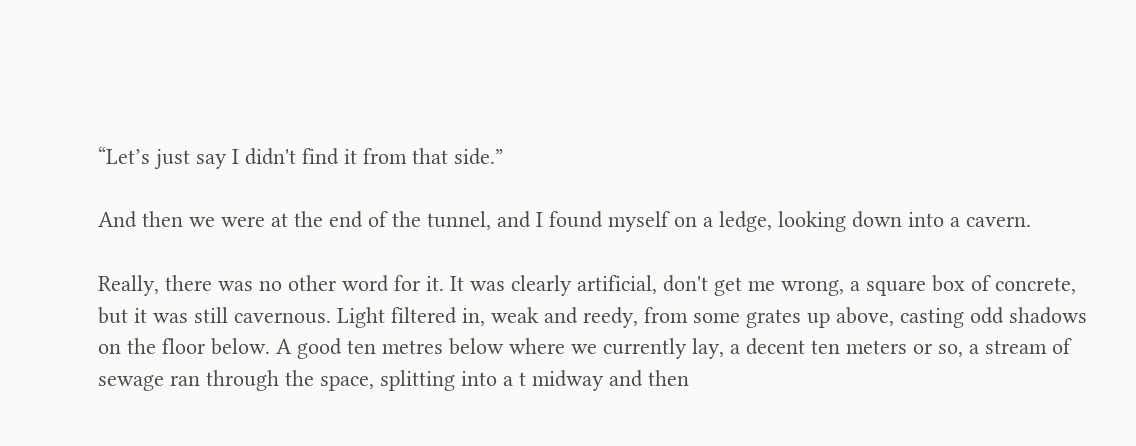“Let’s just say I didn't find it from that side.”

And then we were at the end of the tunnel, and I found myself on a ledge, looking down into a cavern.

Really, there was no other word for it. It was clearly artificial, don't get me wrong, a square box of concrete, but it was still cavernous. Light filtered in, weak and reedy, from some grates up above, casting odd shadows on the floor below. A good ten metres below where we currently lay, a decent ten meters or so, a stream of sewage ran through the space, splitting into a t midway and then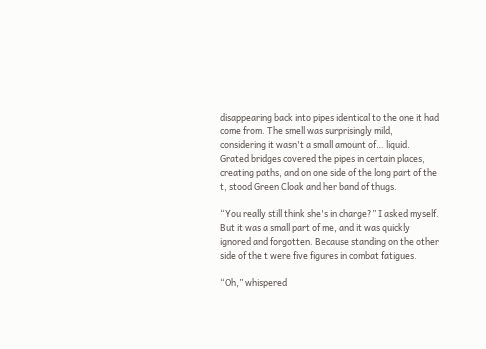disappearing back into pipes identical to the one it had come from. The smell was surprisingly mild, considering it wasn't a small amount of… liquid. Grated bridges covered the pipes in certain places, creating paths, and on one side of the long part of the t, stood Green Cloak and her band of thugs.

“You really still think she's in charge?” I asked myself. But it was a small part of me, and it was quickly ignored and forgotten. Because standing on the other side of the t were five figures in combat fatigues.

“Oh,” whispered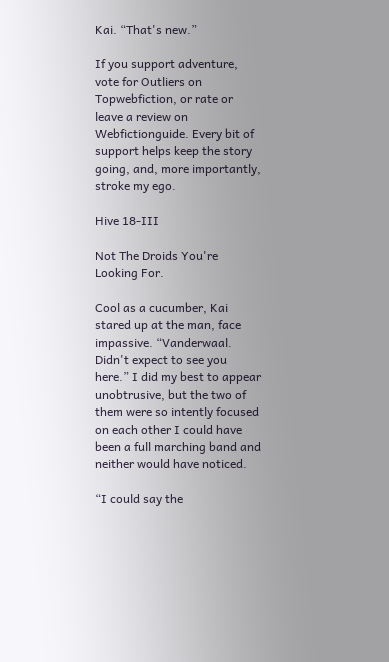Kai. “That's new.”

If you support adventure,  vote for Outliers on Topwebfiction, or rate or leave a review on Webfictionguide. Every bit of support helps keep the story going, and, more importantly, stroke my ego.

Hive 18-III

Not The Droids You're Looking For.

Cool as a cucumber, Kai stared up at the man, face impassive. “Vanderwaal. Didn't expect to see you here.” I did my best to appear unobtrusive, but the two of them were so intently focused on each other I could have been a full marching band and neither would have noticed.

“I could say the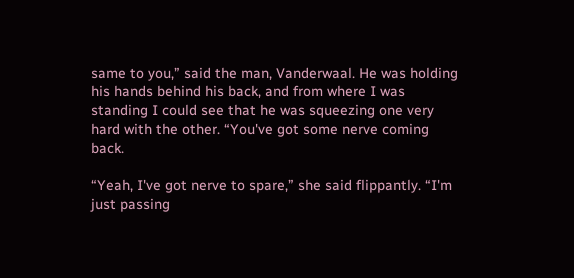same to you,” said the man, Vanderwaal. He was holding his hands behind his back, and from where I was standing I could see that he was squeezing one very hard with the other. “You've got some nerve coming back.

“Yeah, I've got nerve to spare,” she said flippantly. “I'm just passing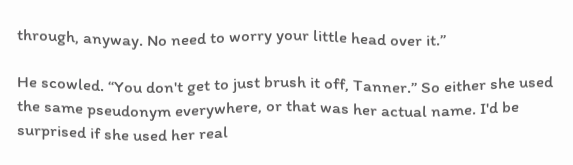through, anyway. No need to worry your little head over it.”

He scowled. “You don't get to just brush it off, Tanner.” So either she used the same pseudonym everywhere, or that was her actual name. I'd be surprised if she used her real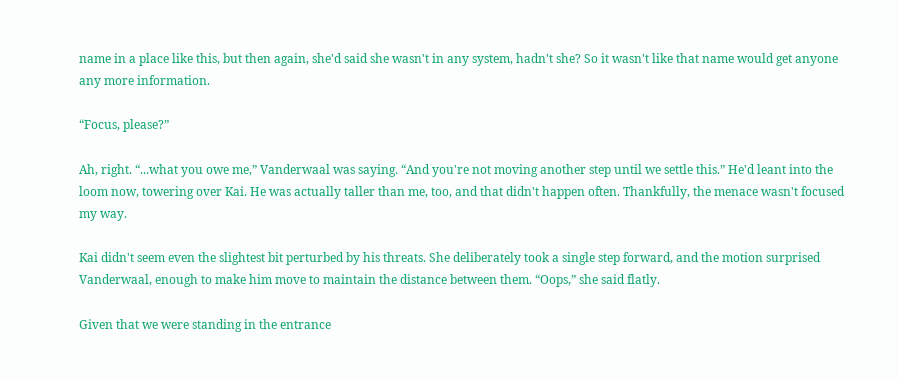name in a place like this, but then again, she'd said she wasn't in any system, hadn't she? So it wasn't like that name would get anyone any more information.

“Focus, please?”

Ah, right. “...what you owe me,” Vanderwaal was saying. “And you're not moving another step until we settle this.” He'd leant into the loom now, towering over Kai. He was actually taller than me, too, and that didn't happen often. Thankfully, the menace wasn't focused my way.

Kai didn't seem even the slightest bit perturbed by his threats. She deliberately took a single step forward, and the motion surprised Vanderwaal, enough to make him move to maintain the distance between them. “Oops,” she said flatly.

Given that we were standing in the entrance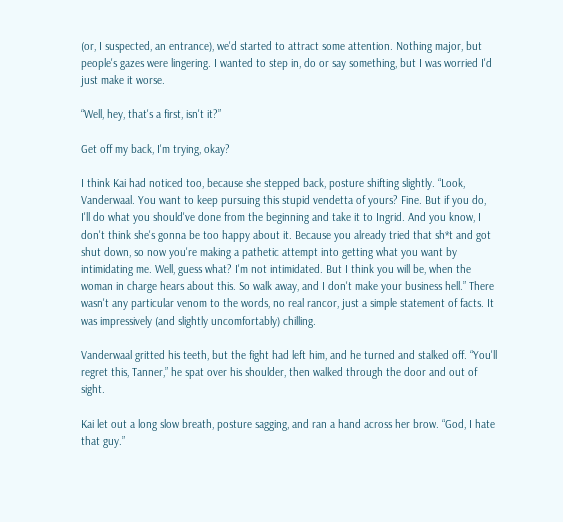(or, I suspected, an entrance), we'd started to attract some attention. Nothing major, but people's gazes were lingering. I wanted to step in, do or say something, but I was worried I'd just make it worse.

“Well, hey, that's a first, isn't it?”

Get off my back, I'm trying, okay?

I think Kai had noticed too, because she stepped back, posture shifting slightly. “Look, Vanderwaal. You want to keep pursuing this stupid vendetta of yours? Fine. But if you do, I'll do what you should've done from the beginning and take it to Ingrid. And you know, I don't think she's gonna be too happy about it. Because you already tried that sh*t and got shut down, so now you're making a pathetic attempt into getting what you want by intimidating me. Well, guess what? I'm not intimidated. But I think you will be, when the woman in charge hears about this. So walk away, and I don't make your business hell.” There wasn't any particular venom to the words, no real rancor, just a simple statement of facts. It was impressively (and slightly uncomfortably) chilling.

Vanderwaal gritted his teeth, but the fight had left him, and he turned and stalked off. “You'll regret this, Tanner,” he spat over his shoulder, then walked through the door and out of sight.

Kai let out a long slow breath, posture sagging, and ran a hand across her brow. “God, I hate that guy.”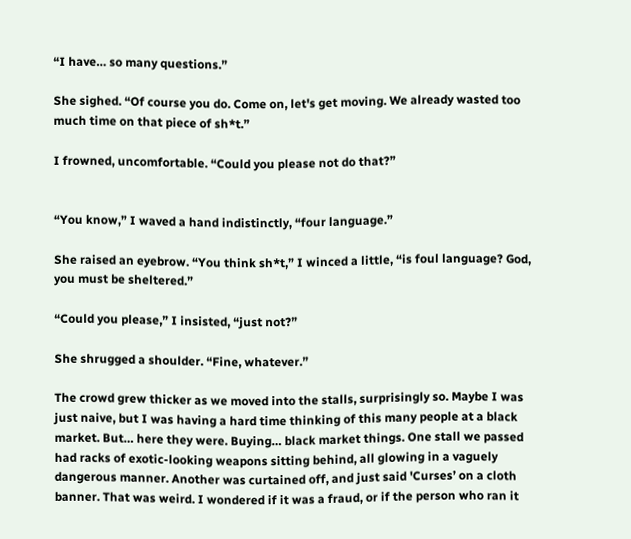“I have… so many questions.”

She sighed. “Of course you do. Come on, let's get moving. We already wasted too much time on that piece of sh*t.”

I frowned, uncomfortable. “Could you please not do that?”


“You know,” I waved a hand indistinctly, “four language.”

She raised an eyebrow. “You think sh*t,” I winced a little, “is foul language? God, you must be sheltered.”

“Could you please,” I insisted, “just not?”

She shrugged a shoulder. “Fine, whatever.”

The crowd grew thicker as we moved into the stalls, surprisingly so. Maybe I was just naive, but I was having a hard time thinking of this many people at a black market. But… here they were. Buying… black market things. One stall we passed had racks of exotic-looking weapons sitting behind, all glowing in a vaguely dangerous manner. Another was curtained off, and just said 'Curses’ on a cloth banner. That was weird. I wondered if it was a fraud, or if the person who ran it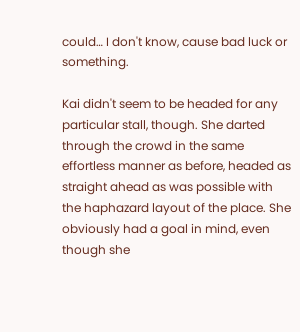could… I don't know, cause bad luck or something.

Kai didn't seem to be headed for any particular stall, though. She darted through the crowd in the same effortless manner as before, headed as straight ahead as was possible with the haphazard layout of the place. She obviously had a goal in mind, even though she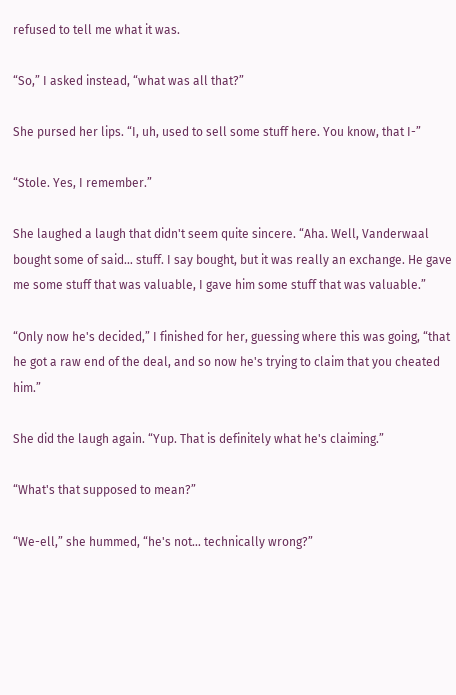refused to tell me what it was.

“So,” I asked instead, “what was all that?”

She pursed her lips. “I, uh, used to sell some stuff here. You know, that I-”

“Stole. Yes, I remember.”

She laughed a laugh that didn't seem quite sincere. “Aha. Well, Vanderwaal bought some of said… stuff. I say bought, but it was really an exchange. He gave me some stuff that was valuable, I gave him some stuff that was valuable.”

“Only now he's decided,” I finished for her, guessing where this was going, “that he got a raw end of the deal, and so now he's trying to claim that you cheated him.”

She did the laugh again. “Yup. That is definitely what he's claiming.”

“What's that supposed to mean?”

“We-ell,” she hummed, “he's not… technically wrong?”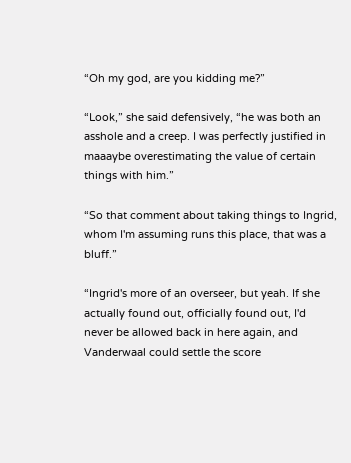“Oh my god, are you kidding me?”

“Look,” she said defensively, “he was both an asshole and a creep. I was perfectly justified in maaaybe overestimating the value of certain things with him.”

“So that comment about taking things to Ingrid, whom I'm assuming runs this place, that was a bluff.”

“Ingrid's more of an overseer, but yeah. If she actually found out, officially found out, I'd never be allowed back in here again, and Vanderwaal could settle the score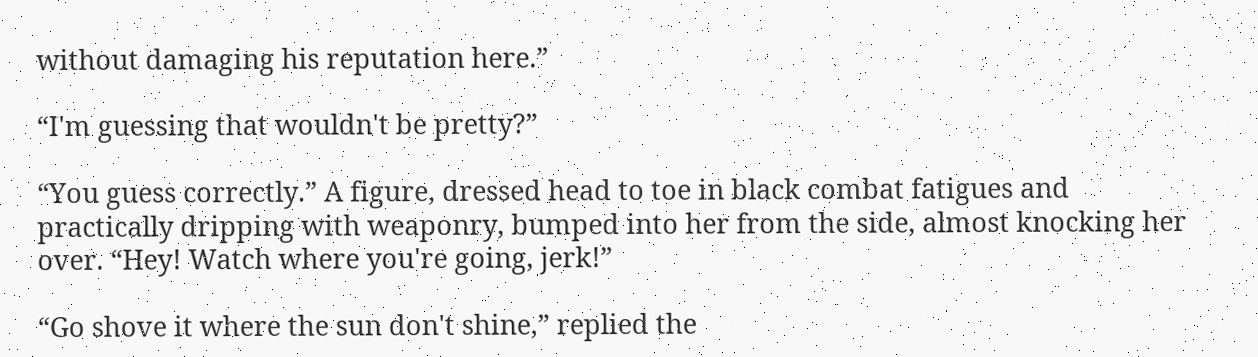without damaging his reputation here.”

“I'm guessing that wouldn't be pretty?”

“You guess correctly.” A figure, dressed head to toe in black combat fatigues and practically dripping with weaponry, bumped into her from the side, almost knocking her over. “Hey! Watch where you're going, jerk!”

“Go shove it where the sun don't shine,” replied the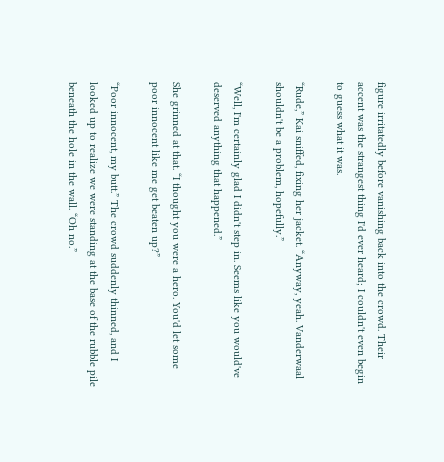figure irritatedly before vanishing back into the crowd. Their accent was the strangest thing I'd ever heard; I couldn't even begin to guess what it was.

“Rude,” Kai sniffed, fixing her jacket. “Anyway, yeah. Vanderwaal shouldn't be a problem, hopefully.”

“Well, I'm certainly glad I didn't step in. Seems like you would've deserved anything that happened.”

She grinned at that. “I thought you were a hero. You'd let some poor innocent like me get beaten up?”

“Poor innocent, my butt.” The crowd suddenly thinned, and I looked up to realize we were standing at the base of the rubble pile beneath the hole in the wall. “Oh no.”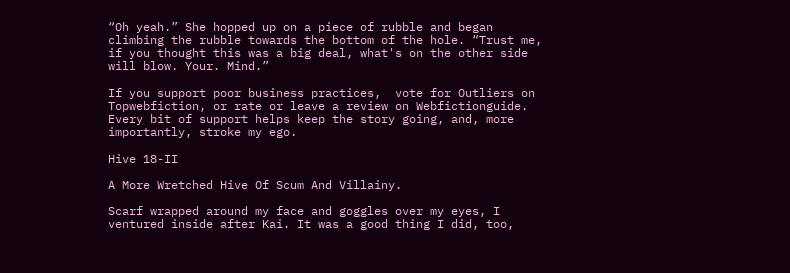“Oh yeah.” She hopped up on a piece of rubble and began climbing the rubble towards the bottom of the hole. “Trust me, if you thought this was a big deal, what's on the other side will blow. Your. Mind.”

If you support poor business practices,  vote for Outliers on Topwebfiction, or rate or leave a review on Webfictionguide. Every bit of support helps keep the story going, and, more importantly, stroke my ego.

Hive 18-II

A More Wretched Hive Of Scum And Villainy.

Scarf wrapped around my face and goggles over my eyes, I ventured inside after Kai. It was a good thing I did, too,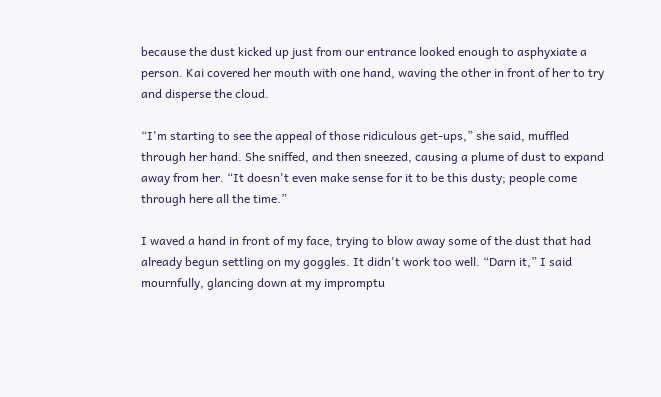because the dust kicked up just from our entrance looked enough to asphyxiate a person. Kai covered her mouth with one hand, waving the other in front of her to try and disperse the cloud.

“I'm starting to see the appeal of those ridiculous get-ups,” she said, muffled through her hand. She sniffed, and then sneezed, causing a plume of dust to expand away from her. “It doesn't even make sense for it to be this dusty; people come through here all the time.”

I waved a hand in front of my face, trying to blow away some of the dust that had already begun settling on my goggles. It didn't work too well. “Darn it,” I said mournfully, glancing down at my impromptu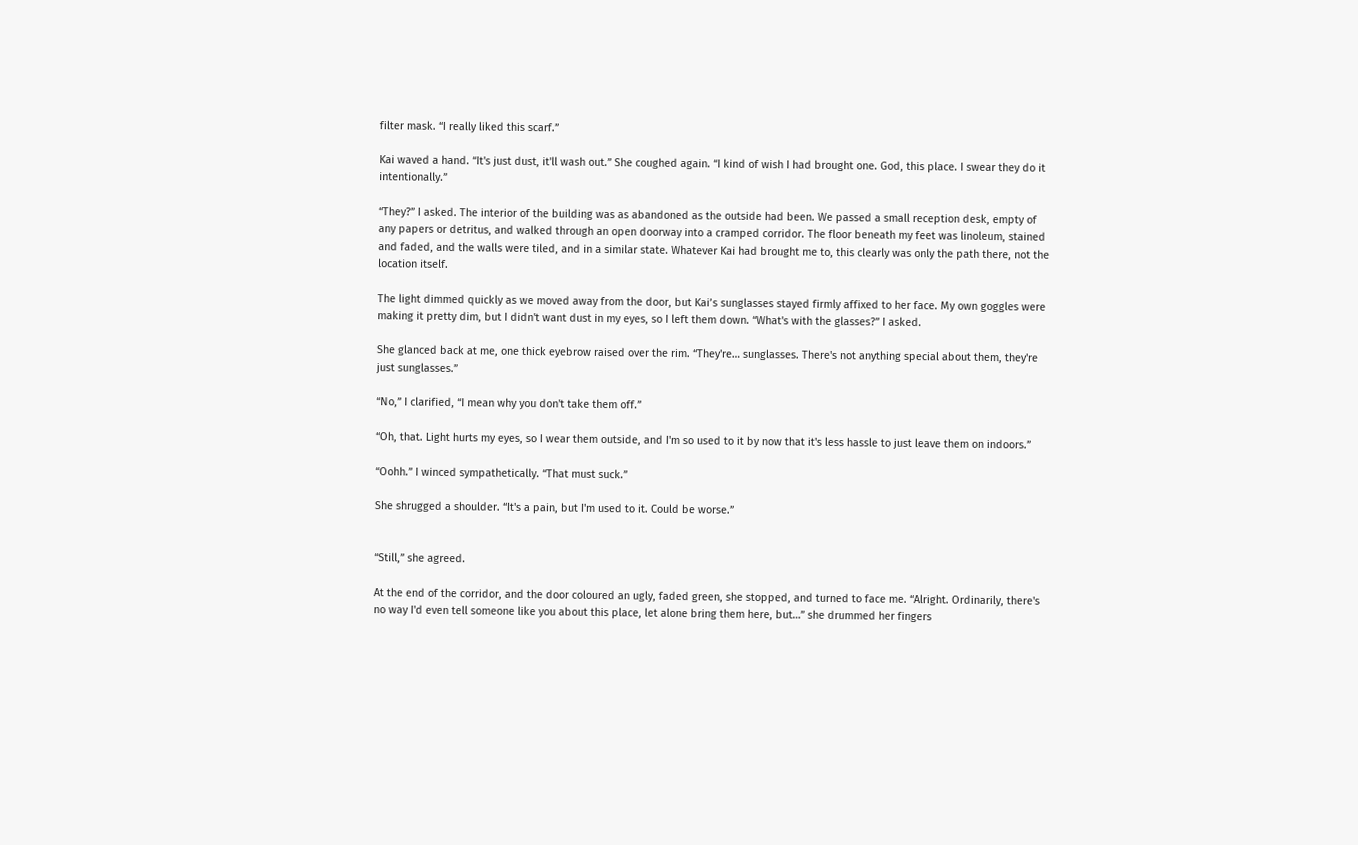filter mask. “I really liked this scarf.”

Kai waved a hand. “It's just dust, it'll wash out.” She coughed again. “I kind of wish I had brought one. God, this place. I swear they do it intentionally.”

“They?” I asked. The interior of the building was as abandoned as the outside had been. We passed a small reception desk, empty of any papers or detritus, and walked through an open doorway into a cramped corridor. The floor beneath my feet was linoleum, stained and faded, and the walls were tiled, and in a similar state. Whatever Kai had brought me to, this clearly was only the path there, not the location itself.

The light dimmed quickly as we moved away from the door, but Kai’s sunglasses stayed firmly affixed to her face. My own goggles were making it pretty dim, but I didn't want dust in my eyes, so I left them down. “What's with the glasses?” I asked.

She glanced back at me, one thick eyebrow raised over the rim. “They're… sunglasses. There's not anything special about them, they're just sunglasses.”

“No,” I clarified, “I mean why you don't take them off.”

“Oh, that. Light hurts my eyes, so I wear them outside, and I'm so used to it by now that it's less hassle to just leave them on indoors.”

“Oohh.” I winced sympathetically. “That must suck.”

She shrugged a shoulder. “It's a pain, but I'm used to it. Could be worse.”


“Still,” she agreed.

At the end of the corridor, and the door coloured an ugly, faded green, she stopped, and turned to face me. “Alright. Ordinarily, there's no way I'd even tell someone like you about this place, let alone bring them here, but…” she drummed her fingers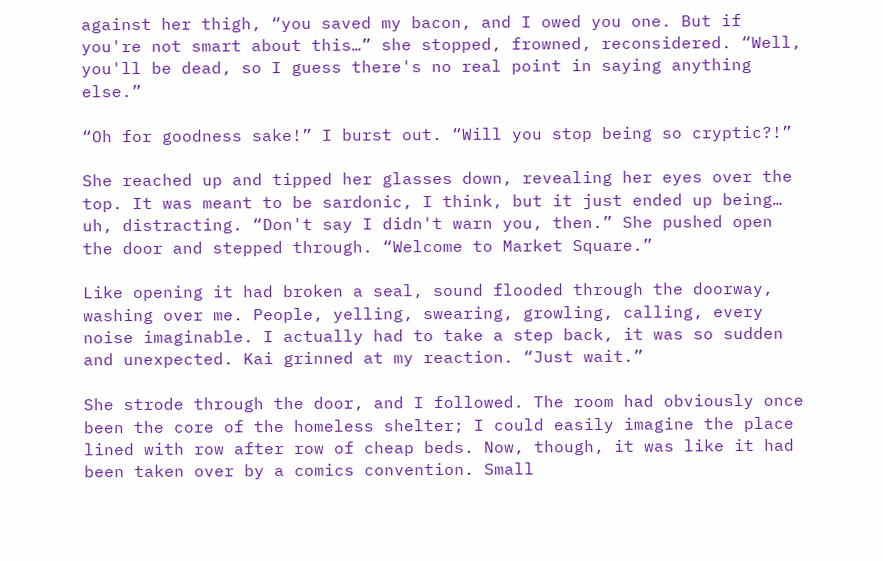against her thigh, “you saved my bacon, and I owed you one. But if you're not smart about this…” she stopped, frowned, reconsidered. “Well, you'll be dead, so I guess there's no real point in saying anything else.”

“Oh for goodness sake!” I burst out. “Will you stop being so cryptic?!”

She reached up and tipped her glasses down, revealing her eyes over the top. It was meant to be sardonic, I think, but it just ended up being… uh, distracting. “Don't say I didn't warn you, then.” She pushed open the door and stepped through. “Welcome to Market Square.”

Like opening it had broken a seal, sound flooded through the doorway, washing over me. People, yelling, swearing, growling, calling, every noise imaginable. I actually had to take a step back, it was so sudden and unexpected. Kai grinned at my reaction. “Just wait.”

She strode through the door, and I followed. The room had obviously once been the core of the homeless shelter; I could easily imagine the place lined with row after row of cheap beds. Now, though, it was like it had been taken over by a comics convention. Small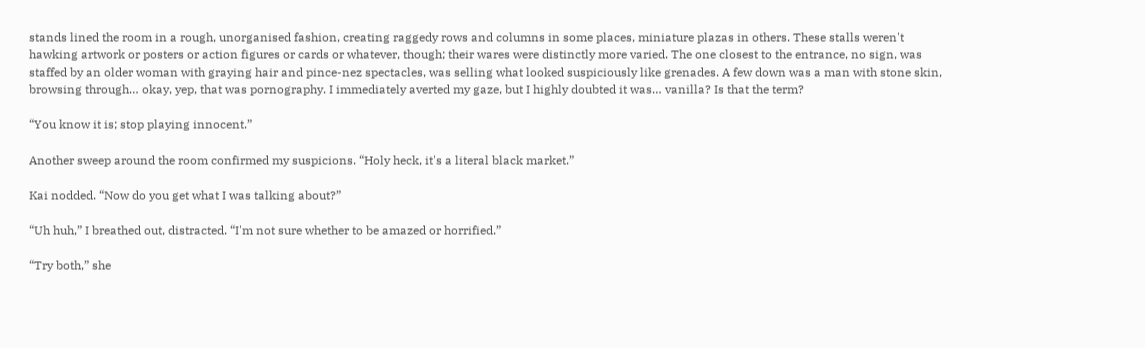stands lined the room in a rough, unorganised fashion, creating raggedy rows and columns in some places, miniature plazas in others. These stalls weren't hawking artwork or posters or action figures or cards or whatever, though; their wares were distinctly more varied. The one closest to the entrance, no sign, was staffed by an older woman with graying hair and pince-nez spectacles, was selling what looked suspiciously like grenades. A few down was a man with stone skin, browsing through… okay, yep, that was pornography. I immediately averted my gaze, but I highly doubted it was… vanilla? Is that the term?

“You know it is; stop playing innocent.”

Another sweep around the room confirmed my suspicions. “Holy heck, it's a literal black market.”

Kai nodded. “Now do you get what I was talking about?”

“Uh huh,” I breathed out, distracted. “I'm not sure whether to be amazed or horrified.”

“Try both,” she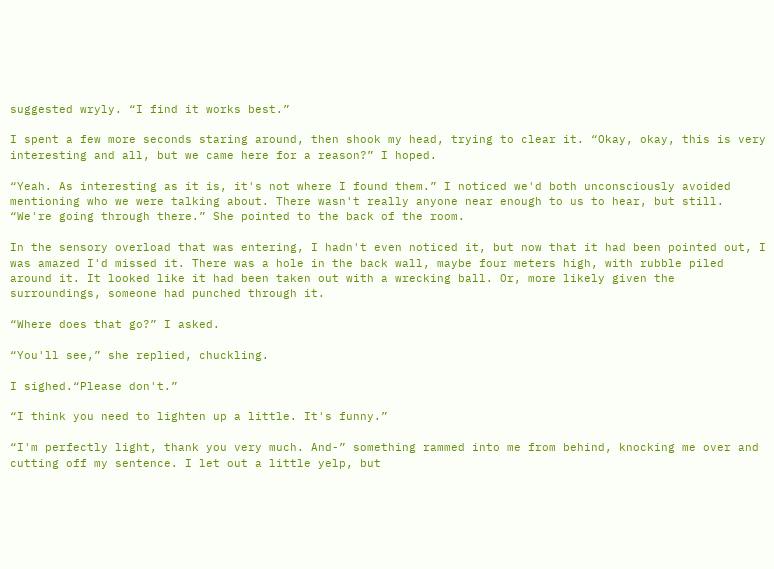suggested wryly. “I find it works best.”

I spent a few more seconds staring around, then shook my head, trying to clear it. “Okay, okay, this is very interesting and all, but we came here for a reason?” I hoped.

“Yeah. As interesting as it is, it's not where I found them.” I noticed we'd both unconsciously avoided mentioning who we were talking about. There wasn't really anyone near enough to us to hear, but still. “We're going through there.” She pointed to the back of the room.

In the sensory overload that was entering, I hadn't even noticed it, but now that it had been pointed out, I was amazed I'd missed it. There was a hole in the back wall, maybe four meters high, with rubble piled around it. It looked like it had been taken out with a wrecking ball. Or, more likely given the surroundings, someone had punched through it.

“Where does that go?” I asked.

“You'll see,” she replied, chuckling.

I sighed.“Please don't.”

“I think you need to lighten up a little. It's funny.”

“I'm perfectly light, thank you very much. And-” something rammed into me from behind, knocking me over and cutting off my sentence. I let out a little yelp, but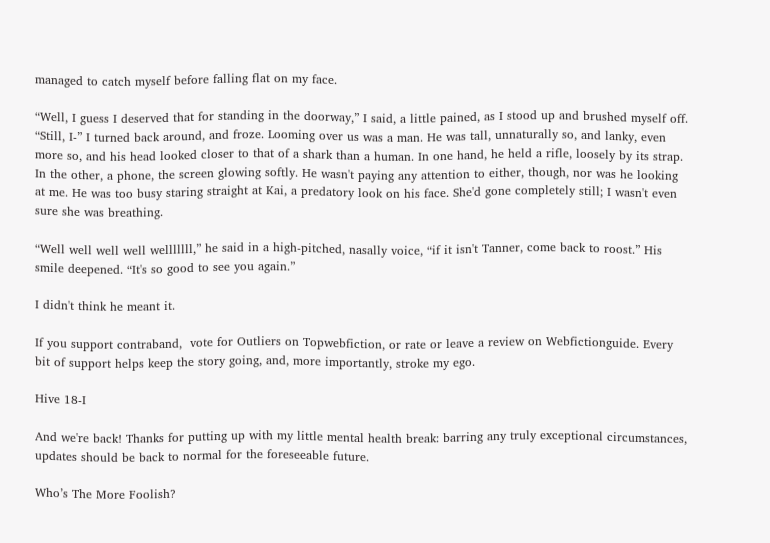managed to catch myself before falling flat on my face.

“Well, I guess I deserved that for standing in the doorway,” I said, a little pained, as I stood up and brushed myself off. “Still, I-” I turned back around, and froze. Looming over us was a man. He was tall, unnaturally so, and lanky, even more so, and his head looked closer to that of a shark than a human. In one hand, he held a rifle, loosely by its strap. In the other, a phone, the screen glowing softly. He wasn't paying any attention to either, though, nor was he looking at me. He was too busy staring straight at Kai, a predatory look on his face. She'd gone completely still; I wasn't even sure she was breathing.

“Well well well well welllllll,” he said in a high-pitched, nasally voice, “if it isn't Tanner, come back to roost.” His smile deepened. “It's so good to see you again.”

I didn't think he meant it.

If you support contraband,  vote for Outliers on Topwebfiction, or rate or leave a review on Webfictionguide. Every bit of support helps keep the story going, and, more importantly, stroke my ego.

Hive 18-I

And we're back! Thanks for putting up with my little mental health break: barring any truly exceptional circumstances, updates should be back to normal for the foreseeable future.

Who’s The More Foolish?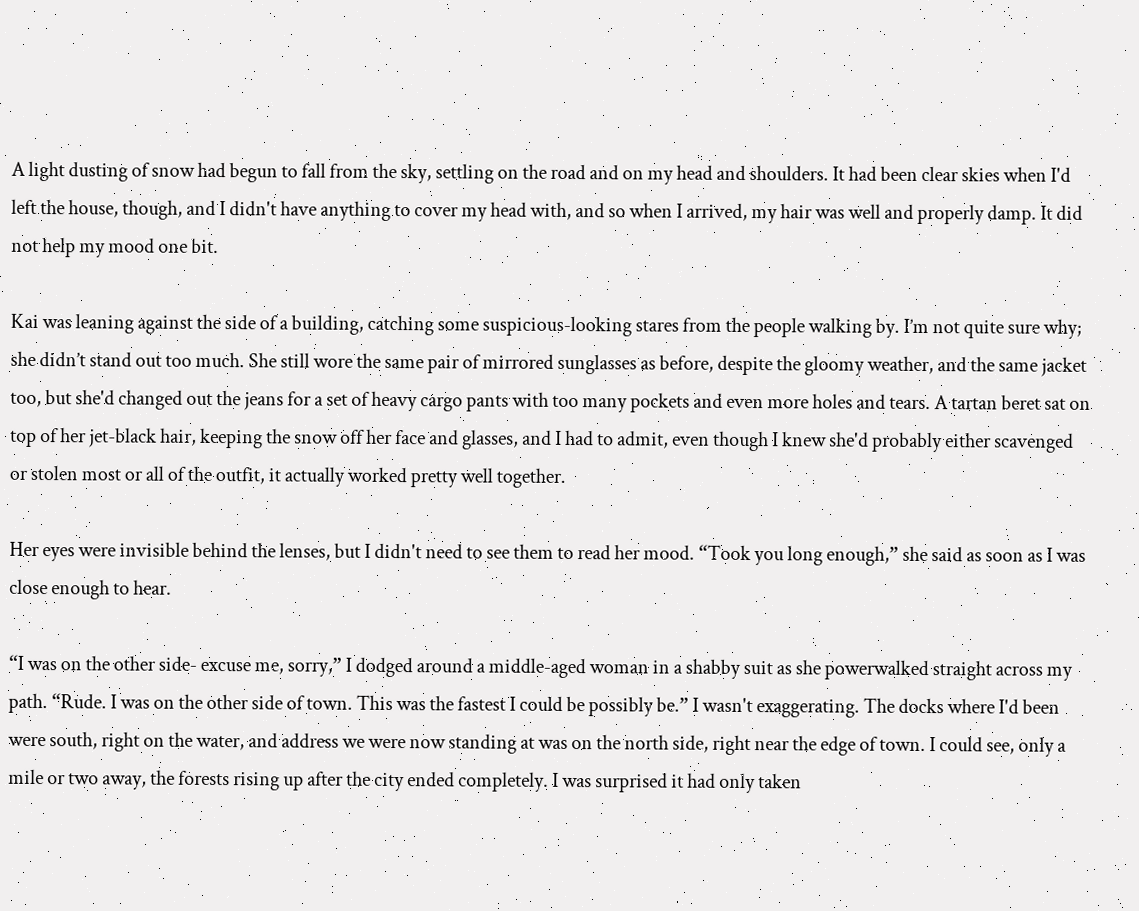A light dusting of snow had begun to fall from the sky, settling on the road and on my head and shoulders. It had been clear skies when I'd left the house, though, and I didn't have anything to cover my head with, and so when I arrived, my hair was well and properly damp. It did not help my mood one bit.

Kai was leaning against the side of a building, catching some suspicious-looking stares from the people walking by. I’m not quite sure why; she didn’t stand out too much. She still wore the same pair of mirrored sunglasses as before, despite the gloomy weather, and the same jacket too, but she'd changed out the jeans for a set of heavy cargo pants with too many pockets and even more holes and tears. A tartan beret sat on top of her jet-black hair, keeping the snow off her face and glasses, and I had to admit, even though I knew she'd probably either scavenged or stolen most or all of the outfit, it actually worked pretty well together.

Her eyes were invisible behind the lenses, but I didn't need to see them to read her mood. “Took you long enough,” she said as soon as I was close enough to hear.

“I was on the other side- excuse me, sorry,” I dodged around a middle-aged woman in a shabby suit as she powerwalked straight across my path. “Rude. I was on the other side of town. This was the fastest I could be possibly be.” I wasn't exaggerating. The docks where I'd been were south, right on the water, and address we were now standing at was on the north side, right near the edge of town. I could see, only a mile or two away, the forests rising up after the city ended completely. I was surprised it had only taken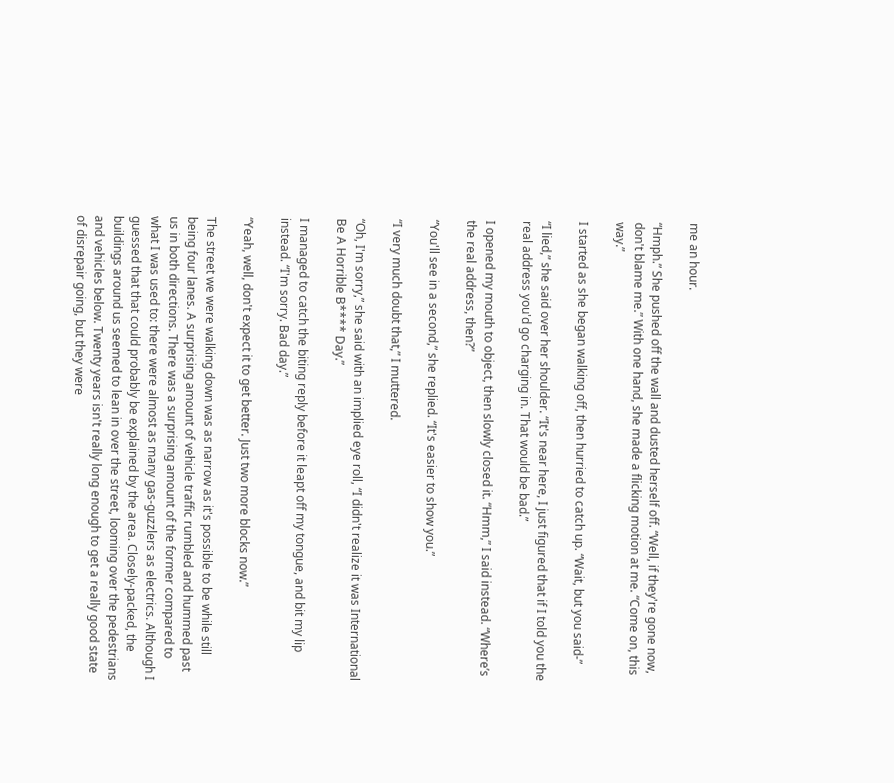me an hour.

“Hmph.” She pushed off the wall and dusted herself off. “Well, if they're gone now, don't blame me.” With one hand, she made a flicking motion at me. “Come on, this way.”

I started as she began walking off, then hurried to catch up. “Wait, but you said-”

“I lied,” she said over her shoulder. “It's near here, I just figured that if I told you the real address you'd go charging in. That would be bad.”

I opened my mouth to object, then slowly closed it. “Hmm,” I said instead. “Where’s the real address, then?”

“You'll see in a second,” she replied. “It's easier to show you.”

“I very much doubt that,” I muttered.

“Oh, I'm sorry,” she said with an implied eye roll, “I didn't realize it was International Be A Horrible B**** Day.”

I managed to catch the biting reply before it leapt off my tongue, and bit my lip instead. “I'm sorry. Bad day.”

“Yeah, well, don't expect it to get better. Just two more blocks now.”

The street we were walking down was as narrow as it's possible to be while still being four lanes. A surprising amount of vehicle traffic rumbled and hummed past us in both directions. There was a surprising amount of the former compared to what I was used to: there were almost as many gas-guzzlers as electrics. Although I guessed that that could probably be explained by the area. Closely-packed, the buildings around us seemed to lean in over the street, looming over the pedestrians and vehicles below. Twenty years isn't really long enough to get a really good state of disrepair going, but they were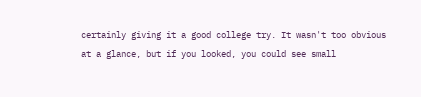certainly giving it a good college try. It wasn't too obvious at a glance, but if you looked, you could see small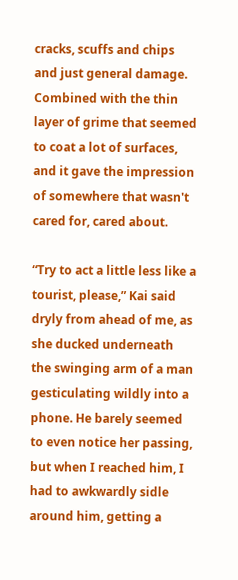cracks, scuffs and chips and just general damage. Combined with the thin layer of grime that seemed to coat a lot of surfaces, and it gave the impression of somewhere that wasn't cared for, cared about.

“Try to act a little less like a tourist, please,” Kai said dryly from ahead of me, as she ducked underneath the swinging arm of a man gesticulating wildly into a phone. He barely seemed to even notice her passing, but when I reached him, I had to awkwardly sidle around him, getting a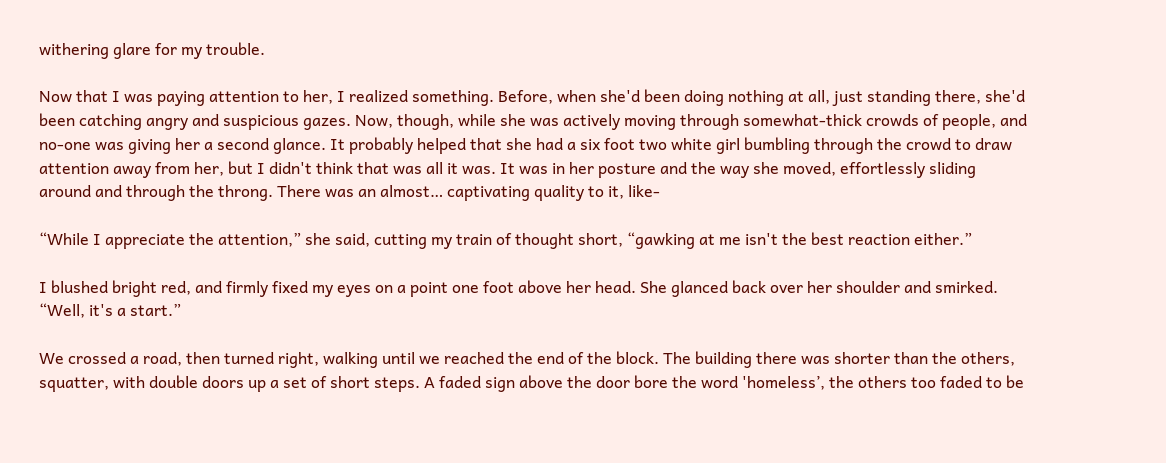withering glare for my trouble.

Now that I was paying attention to her, I realized something. Before, when she'd been doing nothing at all, just standing there, she'd been catching angry and suspicious gazes. Now, though, while she was actively moving through somewhat-thick crowds of people, and no-one was giving her a second glance. It probably helped that she had a six foot two white girl bumbling through the crowd to draw attention away from her, but I didn't think that was all it was. It was in her posture and the way she moved, effortlessly sliding around and through the throng. There was an almost… captivating quality to it, like-

“While I appreciate the attention,” she said, cutting my train of thought short, “gawking at me isn't the best reaction either.”

I blushed bright red, and firmly fixed my eyes on a point one foot above her head. She glanced back over her shoulder and smirked. “Well, it's a start.”

We crossed a road, then turned right, walking until we reached the end of the block. The building there was shorter than the others, squatter, with double doors up a set of short steps. A faded sign above the door bore the word 'homeless’, the others too faded to be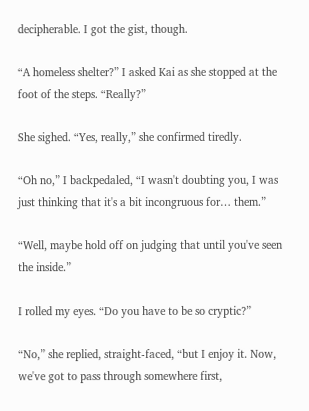decipherable. I got the gist, though.

“A homeless shelter?” I asked Kai as she stopped at the foot of the steps. “Really?”

She sighed. “Yes, really,” she confirmed tiredly.

“Oh no,” I backpedaled, “I wasn't doubting you, I was just thinking that it's a bit incongruous for… them.”

“Well, maybe hold off on judging that until you've seen the inside.”

I rolled my eyes. “Do you have to be so cryptic?”

“No,” she replied, straight-faced, “but I enjoy it. Now, we've got to pass through somewhere first,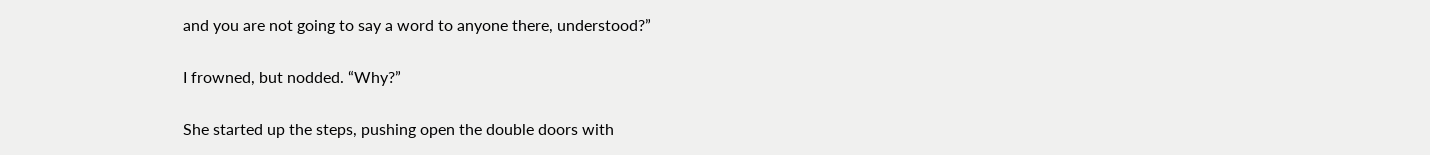and you are not going to say a word to anyone there, understood?”

I frowned, but nodded. “Why?”

She started up the steps, pushing open the double doors with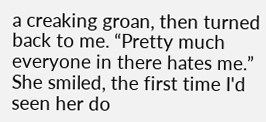a creaking groan, then turned back to me. “Pretty much everyone in there hates me.” She smiled, the first time I'd seen her do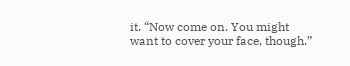it. “Now come on. You might want to cover your face, though.”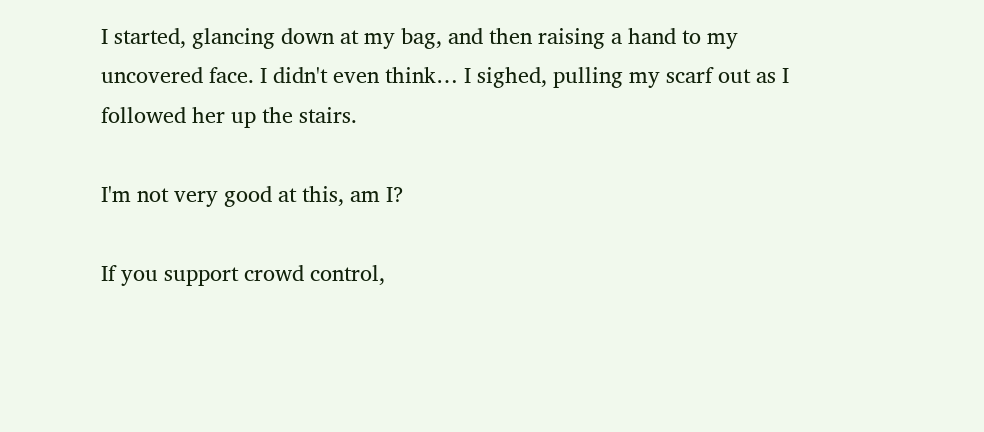I started, glancing down at my bag, and then raising a hand to my uncovered face. I didn't even think… I sighed, pulling my scarf out as I followed her up the stairs.

I'm not very good at this, am I?

If you support crowd control,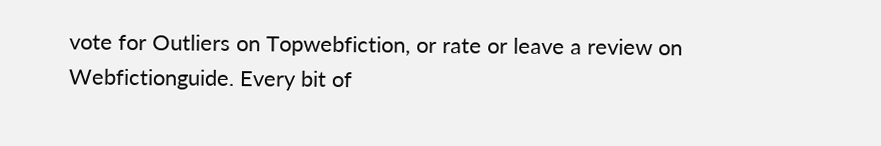vote for Outliers on Topwebfiction, or rate or leave a review on Webfictionguide. Every bit of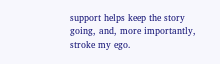support helps keep the story going, and, more importantly, stroke my ego.